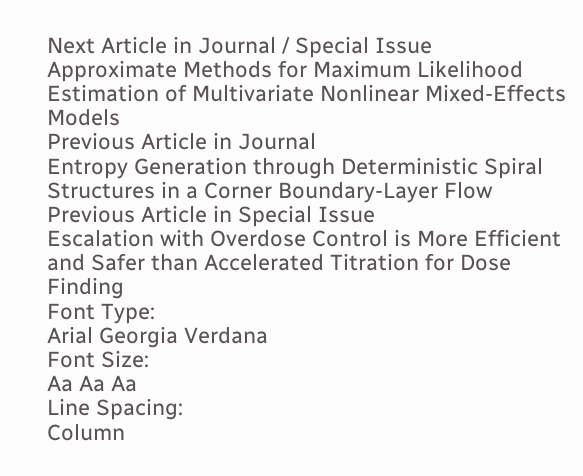Next Article in Journal / Special Issue
Approximate Methods for Maximum Likelihood Estimation of Multivariate Nonlinear Mixed-Effects Models
Previous Article in Journal
Entropy Generation through Deterministic Spiral Structures in a Corner Boundary-Layer Flow
Previous Article in Special Issue
Escalation with Overdose Control is More Efficient and Safer than Accelerated Titration for Dose Finding
Font Type:
Arial Georgia Verdana
Font Size:
Aa Aa Aa
Line Spacing:
Column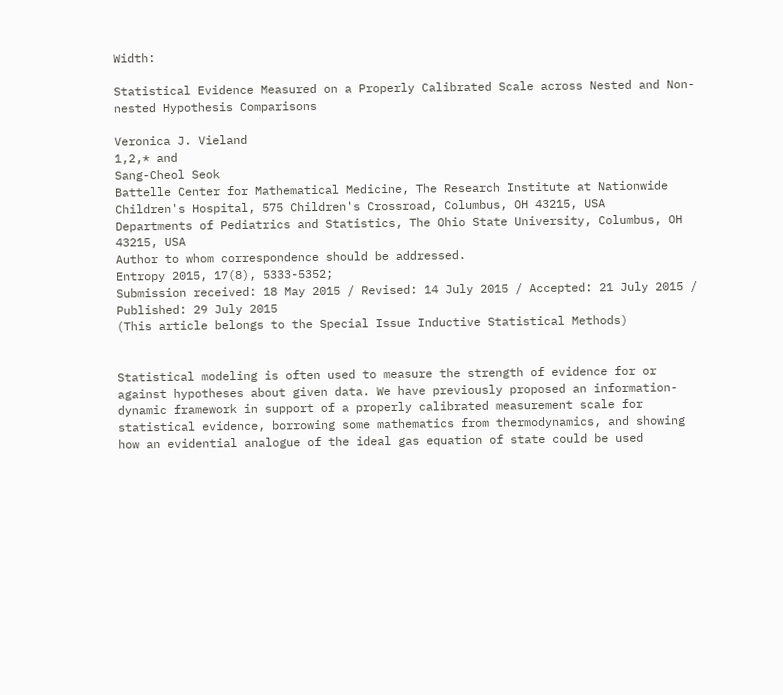Width:

Statistical Evidence Measured on a Properly Calibrated Scale across Nested and Non-nested Hypothesis Comparisons

Veronica J. Vieland
1,2,* and
Sang-Cheol Seok
Battelle Center for Mathematical Medicine, The Research Institute at Nationwide Children's Hospital, 575 Children's Crossroad, Columbus, OH 43215, USA
Departments of Pediatrics and Statistics, The Ohio State University, Columbus, OH 43215, USA
Author to whom correspondence should be addressed.
Entropy 2015, 17(8), 5333-5352;
Submission received: 18 May 2015 / Revised: 14 July 2015 / Accepted: 21 July 2015 / Published: 29 July 2015
(This article belongs to the Special Issue Inductive Statistical Methods)


Statistical modeling is often used to measure the strength of evidence for or against hypotheses about given data. We have previously proposed an information-dynamic framework in support of a properly calibrated measurement scale for statistical evidence, borrowing some mathematics from thermodynamics, and showing how an evidential analogue of the ideal gas equation of state could be used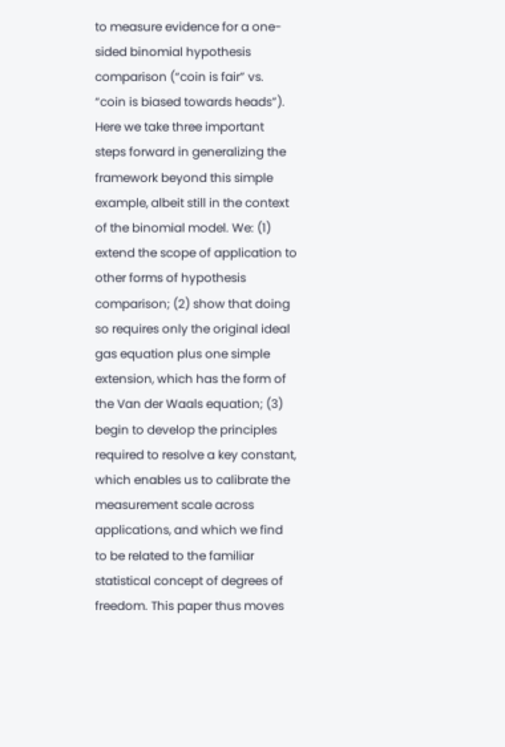to measure evidence for a one-sided binomial hypothesis comparison (“coin is fair” vs. “coin is biased towards heads”). Here we take three important steps forward in generalizing the framework beyond this simple example, albeit still in the context of the binomial model. We: (1) extend the scope of application to other forms of hypothesis comparison; (2) show that doing so requires only the original ideal gas equation plus one simple extension, which has the form of the Van der Waals equation; (3) begin to develop the principles required to resolve a key constant, which enables us to calibrate the measurement scale across applications, and which we find to be related to the familiar statistical concept of degrees of freedom. This paper thus moves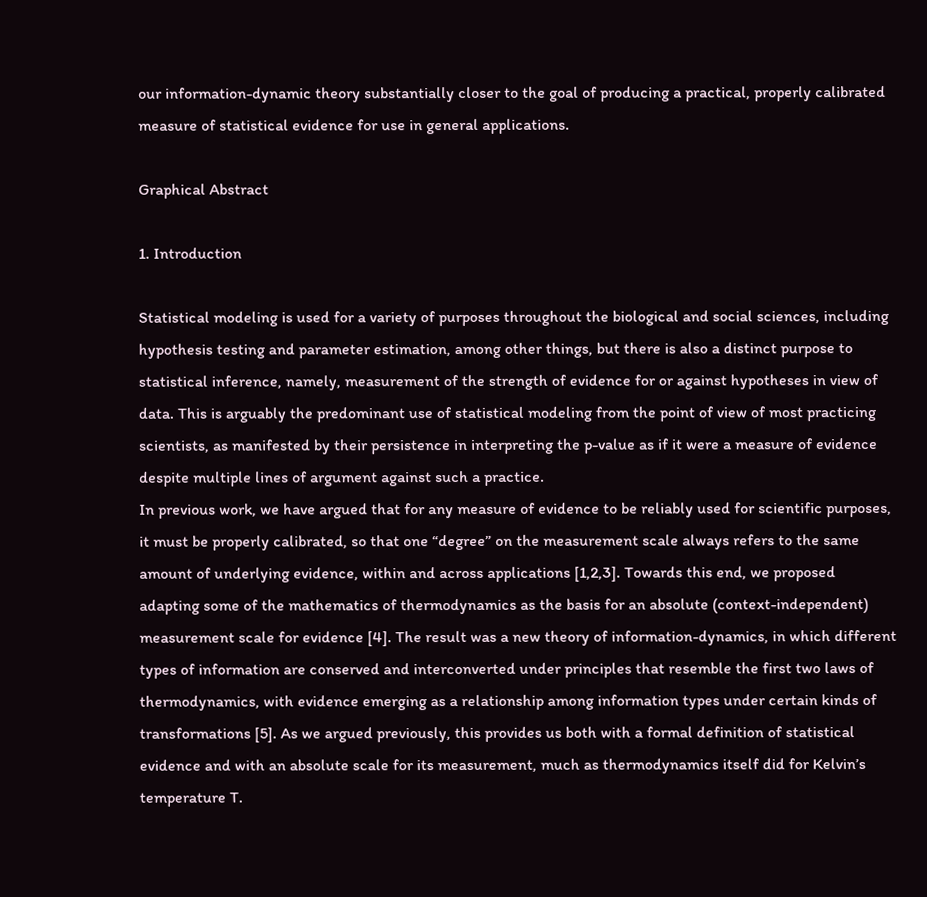our information-dynamic theory substantially closer to the goal of producing a practical, properly calibrated measure of statistical evidence for use in general applications.

Graphical Abstract

1. Introduction

Statistical modeling is used for a variety of purposes throughout the biological and social sciences, including hypothesis testing and parameter estimation, among other things, but there is also a distinct purpose to statistical inference, namely, measurement of the strength of evidence for or against hypotheses in view of data. This is arguably the predominant use of statistical modeling from the point of view of most practicing scientists, as manifested by their persistence in interpreting the p-value as if it were a measure of evidence despite multiple lines of argument against such a practice.
In previous work, we have argued that for any measure of evidence to be reliably used for scientific purposes, it must be properly calibrated, so that one “degree” on the measurement scale always refers to the same amount of underlying evidence, within and across applications [1,2,3]. Towards this end, we proposed adapting some of the mathematics of thermodynamics as the basis for an absolute (context-independent) measurement scale for evidence [4]. The result was a new theory of information-dynamics, in which different types of information are conserved and interconverted under principles that resemble the first two laws of thermodynamics, with evidence emerging as a relationship among information types under certain kinds of transformations [5]. As we argued previously, this provides us both with a formal definition of statistical evidence and with an absolute scale for its measurement, much as thermodynamics itself did for Kelvin’s temperature T.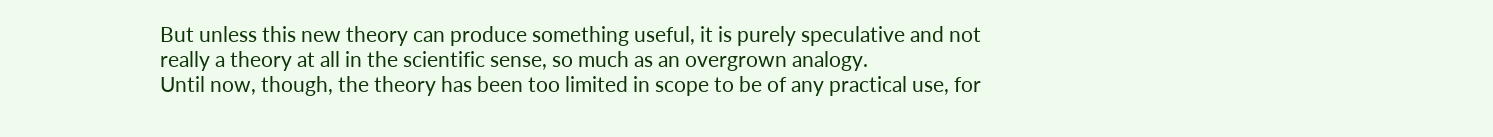But unless this new theory can produce something useful, it is purely speculative and not really a theory at all in the scientific sense, so much as an overgrown analogy.
Until now, though, the theory has been too limited in scope to be of any practical use, for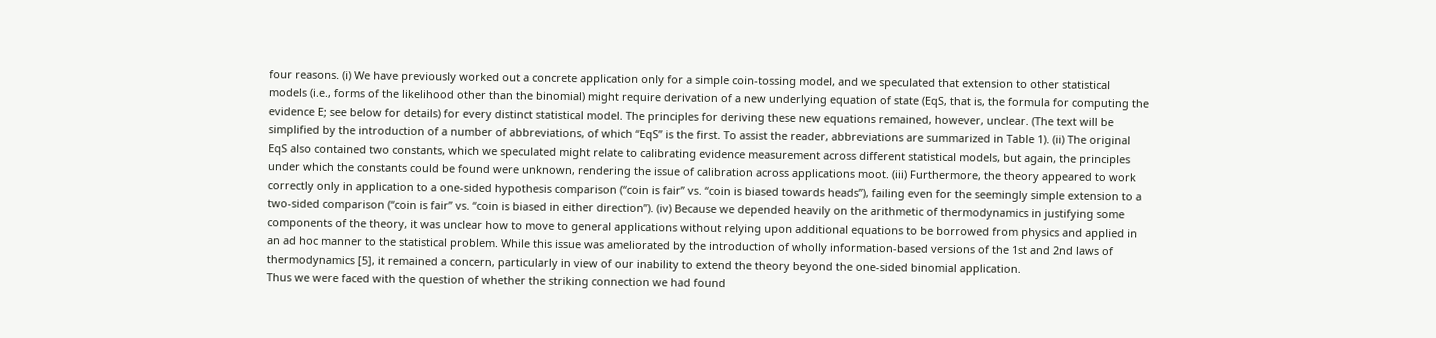four reasons. (i) We have previously worked out a concrete application only for a simple coin-tossing model, and we speculated that extension to other statistical models (i.e., forms of the likelihood other than the binomial) might require derivation of a new underlying equation of state (EqS, that is, the formula for computing the evidence E; see below for details) for every distinct statistical model. The principles for deriving these new equations remained, however, unclear. (The text will be simplified by the introduction of a number of abbreviations, of which “EqS” is the first. To assist the reader, abbreviations are summarized in Table 1). (ii) The original EqS also contained two constants, which we speculated might relate to calibrating evidence measurement across different statistical models, but again, the principles under which the constants could be found were unknown, rendering the issue of calibration across applications moot. (iii) Furthermore, the theory appeared to work correctly only in application to a one-sided hypothesis comparison (“coin is fair” vs. “coin is biased towards heads”), failing even for the seemingly simple extension to a two-sided comparison (“coin is fair” vs. “coin is biased in either direction”). (iv) Because we depended heavily on the arithmetic of thermodynamics in justifying some components of the theory, it was unclear how to move to general applications without relying upon additional equations to be borrowed from physics and applied in an ad hoc manner to the statistical problem. While this issue was ameliorated by the introduction of wholly information-based versions of the 1st and 2nd laws of thermodynamics [5], it remained a concern, particularly in view of our inability to extend the theory beyond the one-sided binomial application.
Thus we were faced with the question of whether the striking connection we had found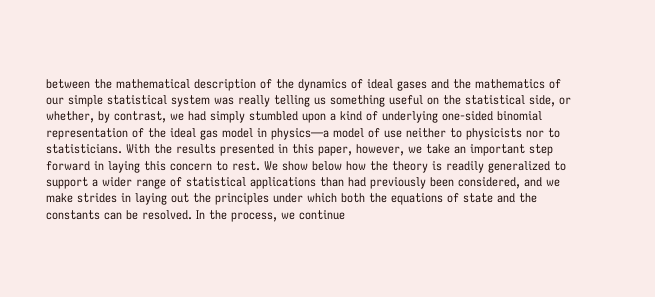between the mathematical description of the dynamics of ideal gases and the mathematics of our simple statistical system was really telling us something useful on the statistical side, or whether, by contrast, we had simply stumbled upon a kind of underlying one-sided binomial representation of the ideal gas model in physics—a model of use neither to physicists nor to statisticians. With the results presented in this paper, however, we take an important step forward in laying this concern to rest. We show below how the theory is readily generalized to support a wider range of statistical applications than had previously been considered, and we make strides in laying out the principles under which both the equations of state and the constants can be resolved. In the process, we continue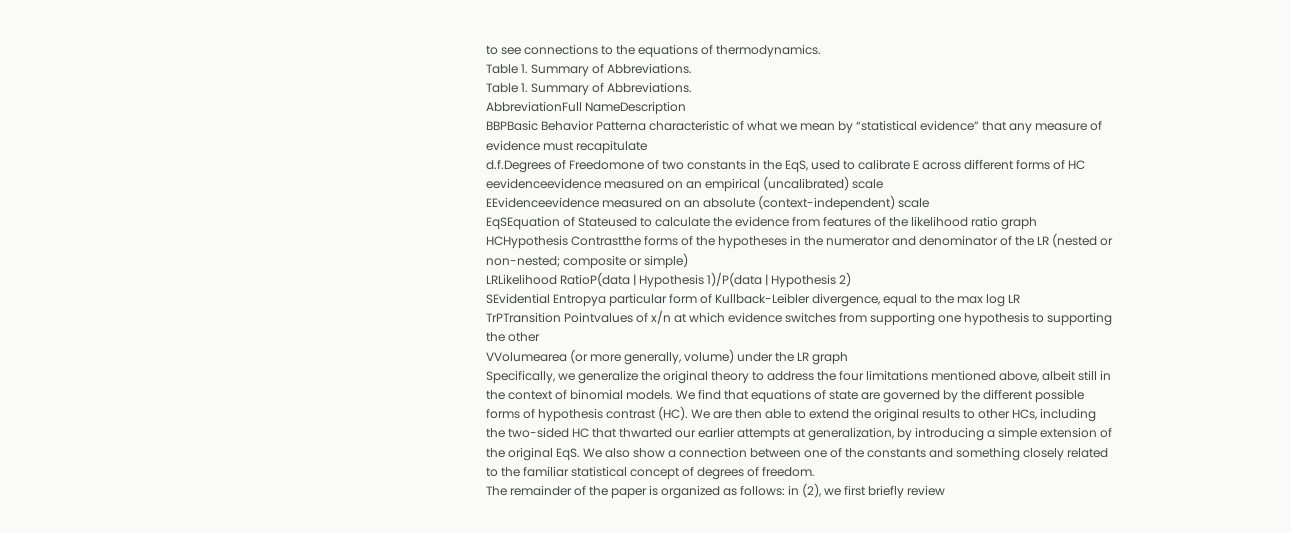to see connections to the equations of thermodynamics.
Table 1. Summary of Abbreviations.
Table 1. Summary of Abbreviations.
AbbreviationFull NameDescription
BBPBasic Behavior Patterna characteristic of what we mean by “statistical evidence” that any measure of evidence must recapitulate
d.f.Degrees of Freedomone of two constants in the EqS, used to calibrate E across different forms of HC
eevidenceevidence measured on an empirical (uncalibrated) scale
EEvidenceevidence measured on an absolute (context-independent) scale
EqSEquation of Stateused to calculate the evidence from features of the likelihood ratio graph
HCHypothesis Contrastthe forms of the hypotheses in the numerator and denominator of the LR (nested or non-nested; composite or simple)
LRLikelihood RatioP(data | Hypothesis 1)/P(data | Hypothesis 2)
SEvidential Entropya particular form of Kullback-Leibler divergence, equal to the max log LR
TrPTransition Pointvalues of x/n at which evidence switches from supporting one hypothesis to supporting the other
VVolumearea (or more generally, volume) under the LR graph
Specifically, we generalize the original theory to address the four limitations mentioned above, albeit still in the context of binomial models. We find that equations of state are governed by the different possible forms of hypothesis contrast (HC). We are then able to extend the original results to other HCs, including the two-sided HC that thwarted our earlier attempts at generalization, by introducing a simple extension of the original EqS. We also show a connection between one of the constants and something closely related to the familiar statistical concept of degrees of freedom.
The remainder of the paper is organized as follows: in (2), we first briefly review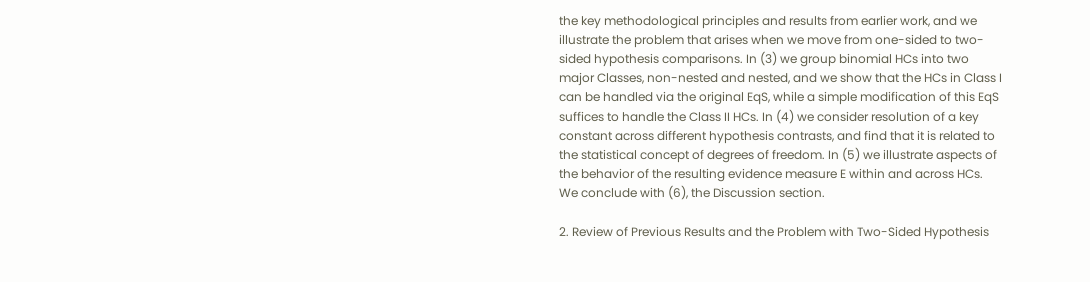the key methodological principles and results from earlier work, and we illustrate the problem that arises when we move from one-sided to two-sided hypothesis comparisons. In (3) we group binomial HCs into two major Classes, non-nested and nested, and we show that the HCs in Class I can be handled via the original EqS, while a simple modification of this EqS suffices to handle the Class II HCs. In (4) we consider resolution of a key constant across different hypothesis contrasts, and find that it is related to the statistical concept of degrees of freedom. In (5) we illustrate aspects of the behavior of the resulting evidence measure E within and across HCs. We conclude with (6), the Discussion section.

2. Review of Previous Results and the Problem with Two-Sided Hypothesis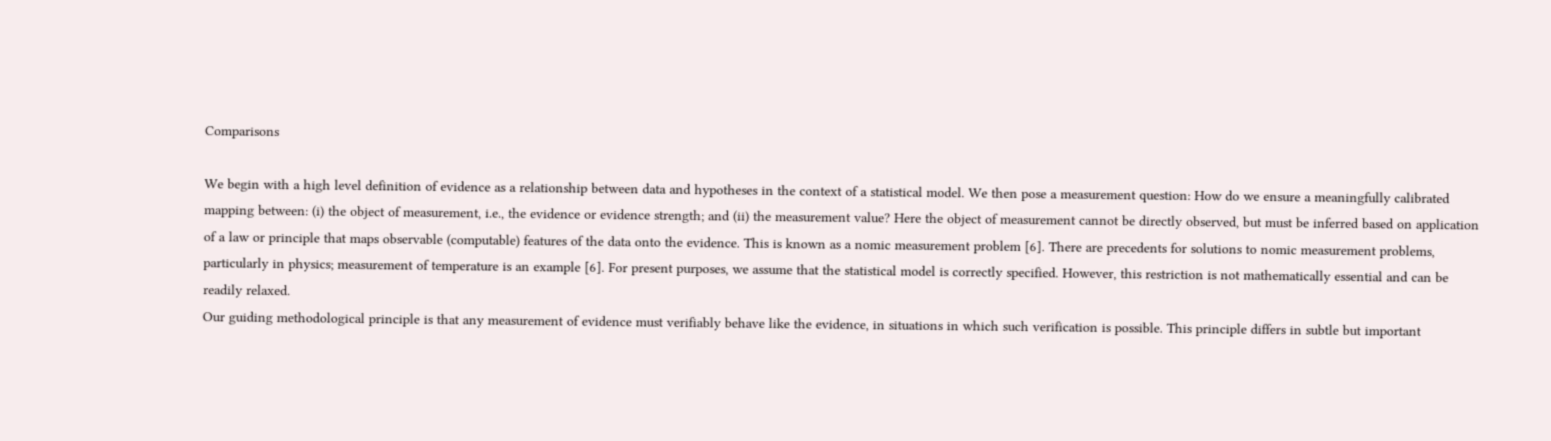Comparisons

We begin with a high level definition of evidence as a relationship between data and hypotheses in the context of a statistical model. We then pose a measurement question: How do we ensure a meaningfully calibrated mapping between: (i) the object of measurement, i.e., the evidence or evidence strength; and (ii) the measurement value? Here the object of measurement cannot be directly observed, but must be inferred based on application of a law or principle that maps observable (computable) features of the data onto the evidence. This is known as a nomic measurement problem [6]. There are precedents for solutions to nomic measurement problems, particularly in physics; measurement of temperature is an example [6]. For present purposes, we assume that the statistical model is correctly specified. However, this restriction is not mathematically essential and can be readily relaxed.
Our guiding methodological principle is that any measurement of evidence must verifiably behave like the evidence, in situations in which such verification is possible. This principle differs in subtle but important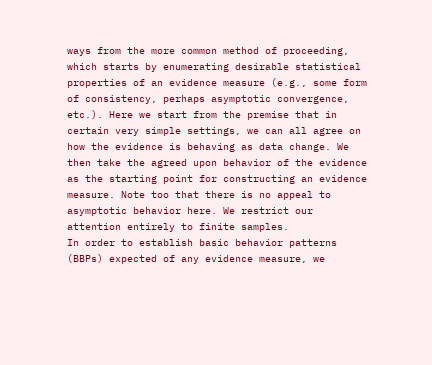ways from the more common method of proceeding, which starts by enumerating desirable statistical properties of an evidence measure (e.g., some form of consistency, perhaps asymptotic convergence, etc.). Here we start from the premise that in certain very simple settings, we can all agree on how the evidence is behaving as data change. We then take the agreed upon behavior of the evidence as the starting point for constructing an evidence measure. Note too that there is no appeal to asymptotic behavior here. We restrict our attention entirely to finite samples.
In order to establish basic behavior patterns (BBPs) expected of any evidence measure, we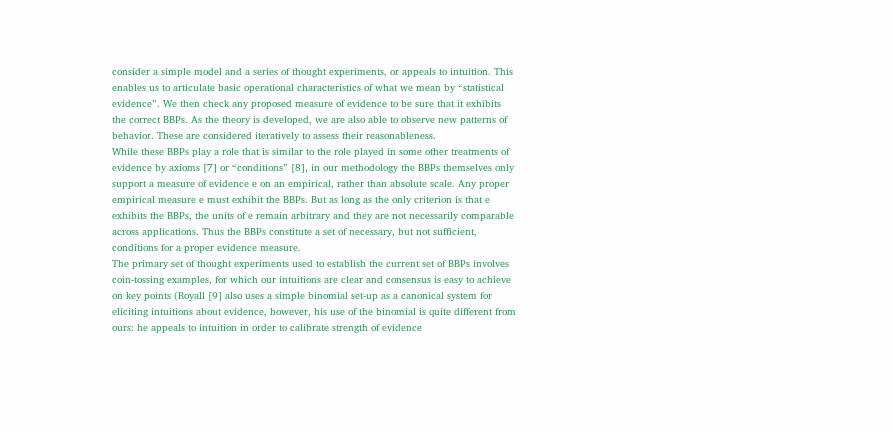consider a simple model and a series of thought experiments, or appeals to intuition. This enables us to articulate basic operational characteristics of what we mean by “statistical evidence”. We then check any proposed measure of evidence to be sure that it exhibits the correct BBPs. As the theory is developed, we are also able to observe new patterns of behavior. These are considered iteratively to assess their reasonableness.
While these BBPs play a role that is similar to the role played in some other treatments of evidence by axioms [7] or “conditions” [8], in our methodology the BBPs themselves only support a measure of evidence e on an empirical, rather than absolute scale. Any proper empirical measure e must exhibit the BBPs. But as long as the only criterion is that e exhibits the BBPs, the units of e remain arbitrary and they are not necessarily comparable across applications. Thus the BBPs constitute a set of necessary, but not sufficient, conditions for a proper evidence measure.
The primary set of thought experiments used to establish the current set of BBPs involves coin-tossing examples, for which our intuitions are clear and consensus is easy to achieve on key points (Royall [9] also uses a simple binomial set-up as a canonical system for eliciting intuitions about evidence, however, his use of the binomial is quite different from ours: he appeals to intuition in order to calibrate strength of evidence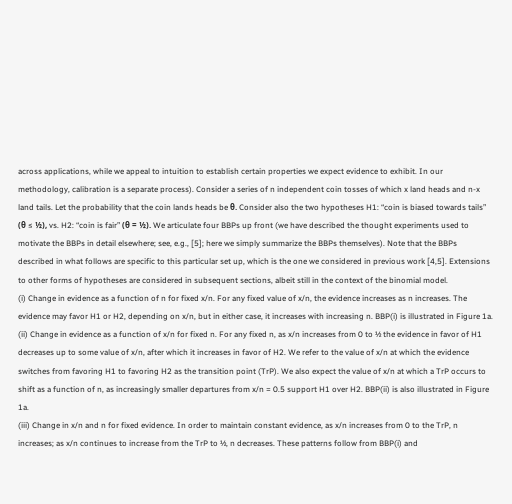across applications, while we appeal to intuition to establish certain properties we expect evidence to exhibit. In our methodology, calibration is a separate process). Consider a series of n independent coin tosses of which x land heads and n-x land tails. Let the probability that the coin lands heads be θ. Consider also the two hypotheses H1: “coin is biased towards tails” (θ ≤ ½), vs. H2: “coin is fair” (θ = ½). We articulate four BBPs up front (we have described the thought experiments used to motivate the BBPs in detail elsewhere; see, e.g., [5]; here we simply summarize the BBPs themselves). Note that the BBPs described in what follows are specific to this particular set up, which is the one we considered in previous work [4,5]. Extensions to other forms of hypotheses are considered in subsequent sections, albeit still in the context of the binomial model.
(i) Change in evidence as a function of n for fixed x/n. For any fixed value of x/n, the evidence increases as n increases. The evidence may favor H1 or H2, depending on x/n, but in either case, it increases with increasing n. BBP(i) is illustrated in Figure 1a.
(ii) Change in evidence as a function of x/n for fixed n. For any fixed n, as x/n increases from 0 to ½ the evidence in favor of H1 decreases up to some value of x/n, after which it increases in favor of H2. We refer to the value of x/n at which the evidence switches from favoring H1 to favoring H2 as the transition point (TrP). We also expect the value of x/n at which a TrP occurs to shift as a function of n, as increasingly smaller departures from x/n = 0.5 support H1 over H2. BBP(ii) is also illustrated in Figure 1a.
(iii) Change in x/n and n for fixed evidence. In order to maintain constant evidence, as x/n increases from 0 to the TrP, n increases; as x/n continues to increase from the TrP to ½, n decreases. These patterns follow from BBP(i) and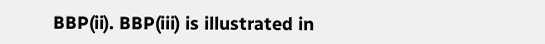BBP(ii). BBP(iii) is illustrated in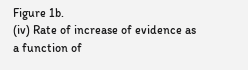Figure 1b.
(iv) Rate of increase of evidence as a function of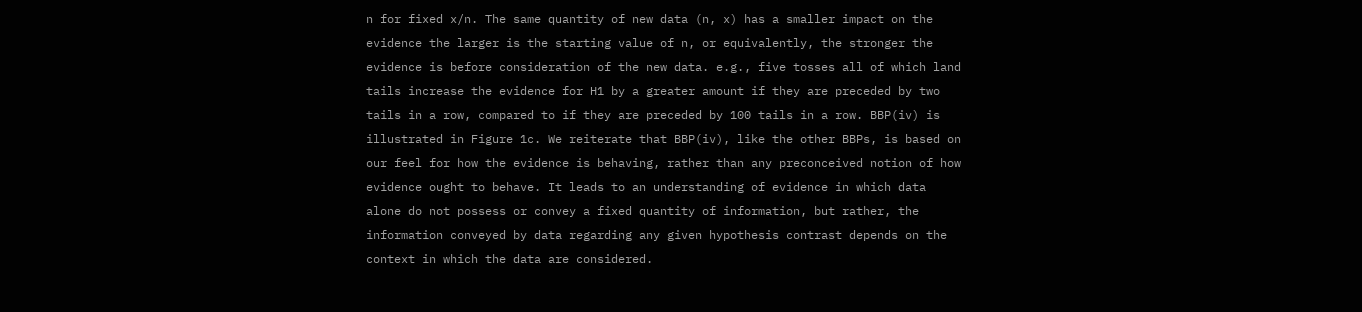n for fixed x/n. The same quantity of new data (n, x) has a smaller impact on the evidence the larger is the starting value of n, or equivalently, the stronger the evidence is before consideration of the new data. e.g., five tosses all of which land tails increase the evidence for H1 by a greater amount if they are preceded by two tails in a row, compared to if they are preceded by 100 tails in a row. BBP(iv) is illustrated in Figure 1c. We reiterate that BBP(iv), like the other BBPs, is based on our feel for how the evidence is behaving, rather than any preconceived notion of how evidence ought to behave. It leads to an understanding of evidence in which data alone do not possess or convey a fixed quantity of information, but rather, the information conveyed by data regarding any given hypothesis contrast depends on the context in which the data are considered.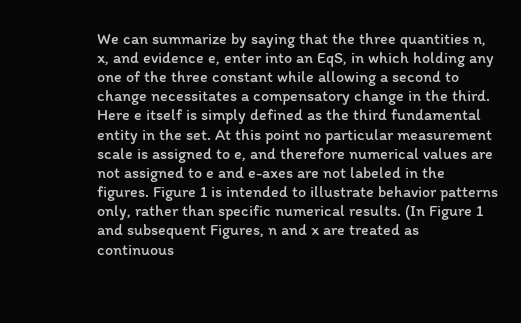We can summarize by saying that the three quantities n, x, and evidence e, enter into an EqS, in which holding any one of the three constant while allowing a second to change necessitates a compensatory change in the third. Here e itself is simply defined as the third fundamental entity in the set. At this point no particular measurement scale is assigned to e, and therefore numerical values are not assigned to e and e-axes are not labeled in the figures. Figure 1 is intended to illustrate behavior patterns only, rather than specific numerical results. (In Figure 1 and subsequent Figures, n and x are treated as continuous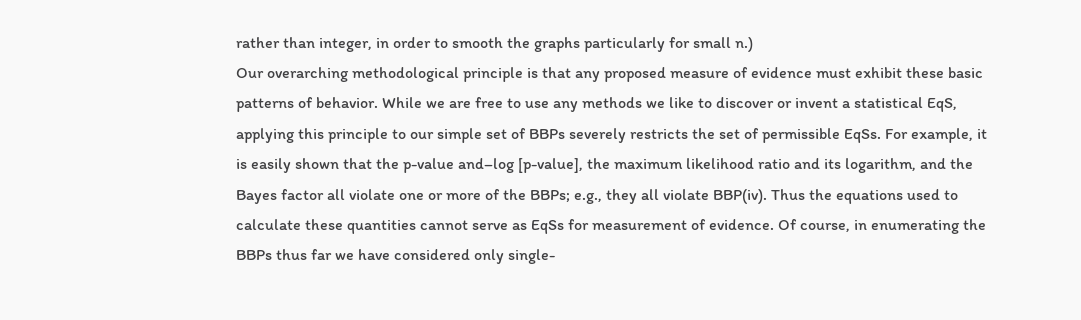rather than integer, in order to smooth the graphs particularly for small n.)
Our overarching methodological principle is that any proposed measure of evidence must exhibit these basic patterns of behavior. While we are free to use any methods we like to discover or invent a statistical EqS, applying this principle to our simple set of BBPs severely restricts the set of permissible EqSs. For example, it is easily shown that the p-value and–log [p-value], the maximum likelihood ratio and its logarithm, and the Bayes factor all violate one or more of the BBPs; e.g., they all violate BBP(iv). Thus the equations used to calculate these quantities cannot serve as EqSs for measurement of evidence. Of course, in enumerating the BBPs thus far we have considered only single-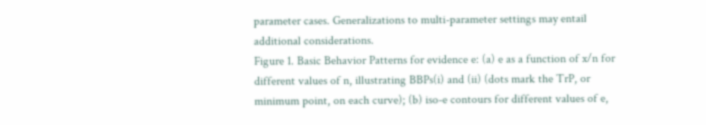parameter cases. Generalizations to multi-parameter settings may entail additional considerations.
Figure 1. Basic Behavior Patterns for evidence e: (a) e as a function of x/n for different values of n, illustrating BBPs(i) and (ii) (dots mark the TrP, or minimum point, on each curve); (b) iso-e contours for different values of e,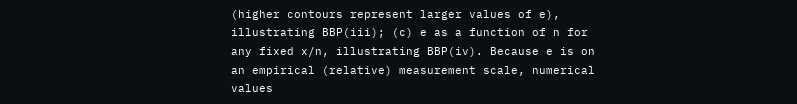(higher contours represent larger values of e), illustrating BBP(iii); (c) e as a function of n for any fixed x/n, illustrating BBP(iv). Because e is on an empirical (relative) measurement scale, numerical values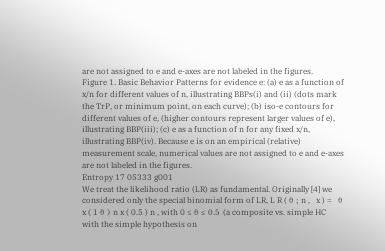are not assigned to e and e-axes are not labeled in the figures.
Figure 1. Basic Behavior Patterns for evidence e: (a) e as a function of x/n for different values of n, illustrating BBPs(i) and (ii) (dots mark the TrP, or minimum point, on each curve); (b) iso-e contours for different values of e, (higher contours represent larger values of e), illustrating BBP(iii); (c) e as a function of n for any fixed x/n, illustrating BBP(iv). Because e is on an empirical (relative) measurement scale, numerical values are not assigned to e and e-axes are not labeled in the figures.
Entropy 17 05333 g001
We treat the likelihood ratio (LR) as fundamental. Originally [4] we considered only the special binomial form of LR, L R ( θ ; n ,   x ) =   θ x ( 1 θ ) n x ( 0.5 ) n , with 0 ≤ θ ≤ 0.5 (a composite vs. simple HC with the simple hypothesis on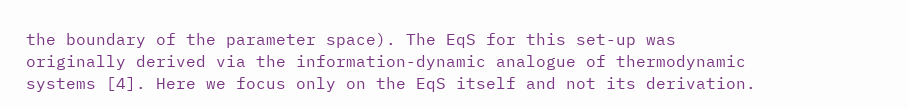the boundary of the parameter space). The EqS for this set-up was originally derived via the information-dynamic analogue of thermodynamic systems [4]. Here we focus only on the EqS itself and not its derivation.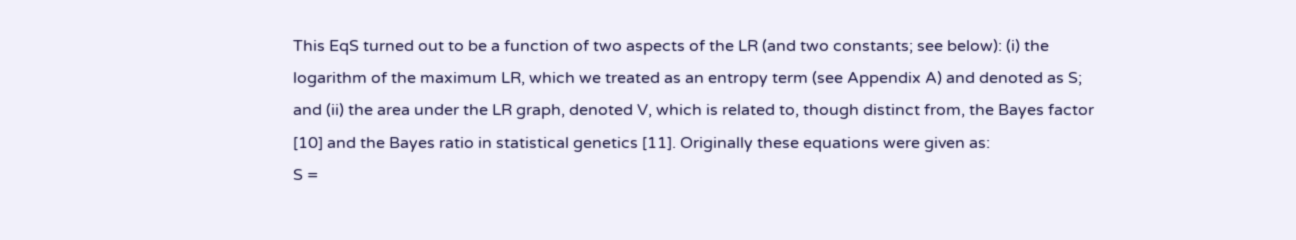This EqS turned out to be a function of two aspects of the LR (and two constants; see below): (i) the logarithm of the maximum LR, which we treated as an entropy term (see Appendix A) and denoted as S; and (ii) the area under the LR graph, denoted V, which is related to, though distinct from, the Bayes factor [10] and the Bayes ratio in statistical genetics [11]. Originally these equations were given as:
S =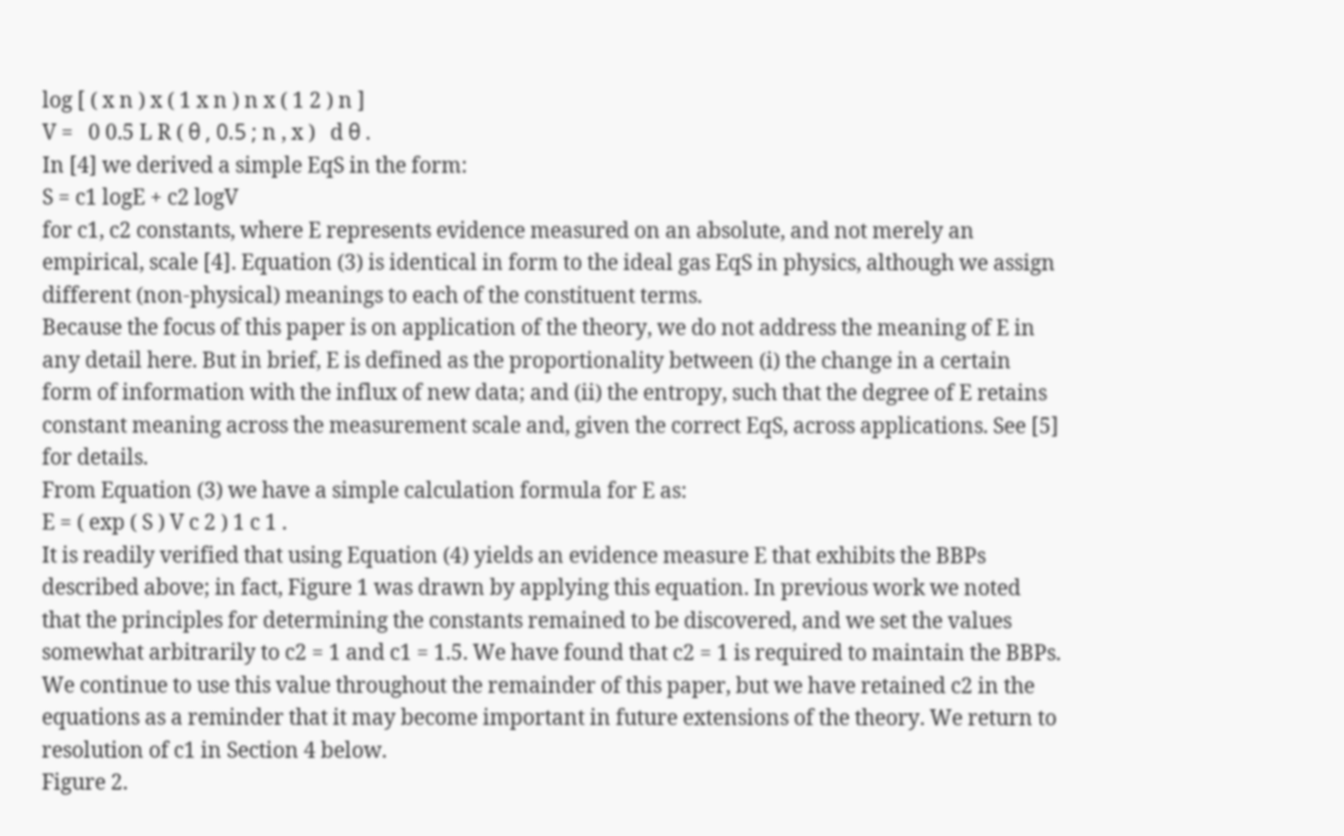log [ ( x n ) x ( 1 x n ) n x ( 1 2 ) n ]
V =   0 0.5 L R ( θ , 0.5 ; n , x )   d θ .
In [4] we derived a simple EqS in the form:
S = c1 logE + c2 logV
for c1, c2 constants, where E represents evidence measured on an absolute, and not merely an empirical, scale [4]. Equation (3) is identical in form to the ideal gas EqS in physics, although we assign different (non-physical) meanings to each of the constituent terms.
Because the focus of this paper is on application of the theory, we do not address the meaning of E in any detail here. But in brief, E is defined as the proportionality between (i) the change in a certain form of information with the influx of new data; and (ii) the entropy, such that the degree of E retains constant meaning across the measurement scale and, given the correct EqS, across applications. See [5] for details.
From Equation (3) we have a simple calculation formula for E as:
E = ( exp ( S ) V c 2 ) 1 c 1 .
It is readily verified that using Equation (4) yields an evidence measure E that exhibits the BBPs described above; in fact, Figure 1 was drawn by applying this equation. In previous work we noted that the principles for determining the constants remained to be discovered, and we set the values somewhat arbitrarily to c2 = 1 and c1 = 1.5. We have found that c2 = 1 is required to maintain the BBPs. We continue to use this value throughout the remainder of this paper, but we have retained c2 in the equations as a reminder that it may become important in future extensions of the theory. We return to resolution of c1 in Section 4 below.
Figure 2.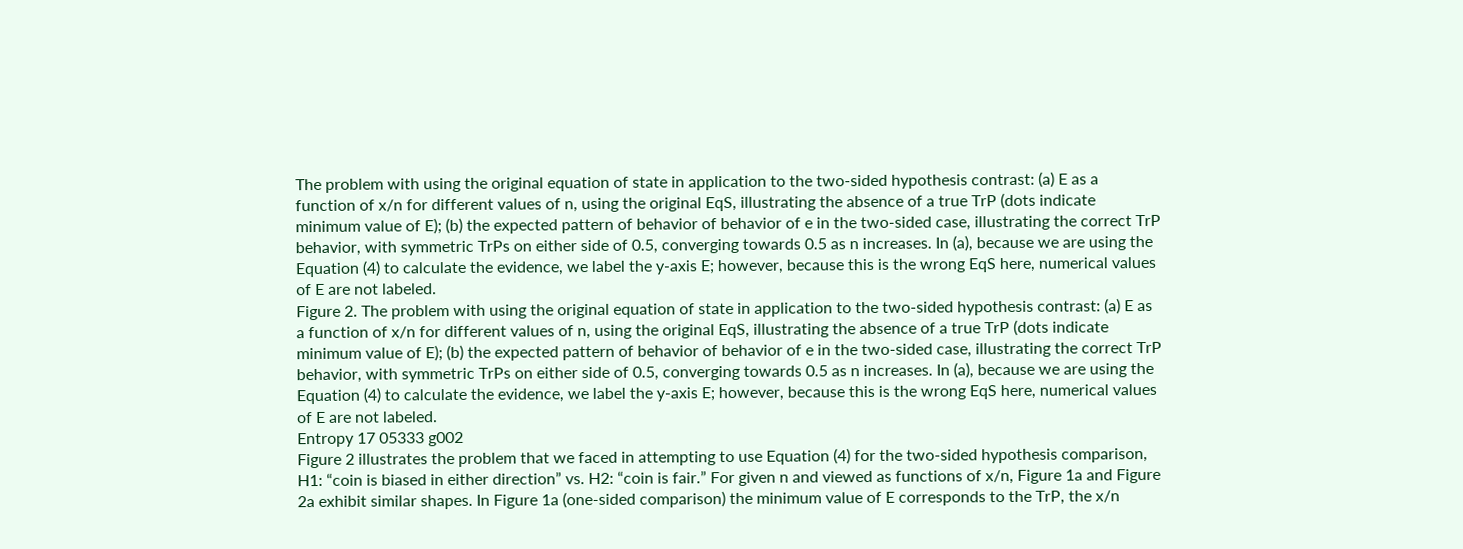The problem with using the original equation of state in application to the two-sided hypothesis contrast: (a) E as a function of x/n for different values of n, using the original EqS, illustrating the absence of a true TrP (dots indicate minimum value of E); (b) the expected pattern of behavior of behavior of e in the two-sided case, illustrating the correct TrP behavior, with symmetric TrPs on either side of 0.5, converging towards 0.5 as n increases. In (a), because we are using the Equation (4) to calculate the evidence, we label the y-axis E; however, because this is the wrong EqS here, numerical values of E are not labeled.
Figure 2. The problem with using the original equation of state in application to the two-sided hypothesis contrast: (a) E as a function of x/n for different values of n, using the original EqS, illustrating the absence of a true TrP (dots indicate minimum value of E); (b) the expected pattern of behavior of behavior of e in the two-sided case, illustrating the correct TrP behavior, with symmetric TrPs on either side of 0.5, converging towards 0.5 as n increases. In (a), because we are using the Equation (4) to calculate the evidence, we label the y-axis E; however, because this is the wrong EqS here, numerical values of E are not labeled.
Entropy 17 05333 g002
Figure 2 illustrates the problem that we faced in attempting to use Equation (4) for the two-sided hypothesis comparison, H1: “coin is biased in either direction” vs. H2: “coin is fair.” For given n and viewed as functions of x/n, Figure 1a and Figure 2a exhibit similar shapes. In Figure 1a (one-sided comparison) the minimum value of E corresponds to the TrP, the x/n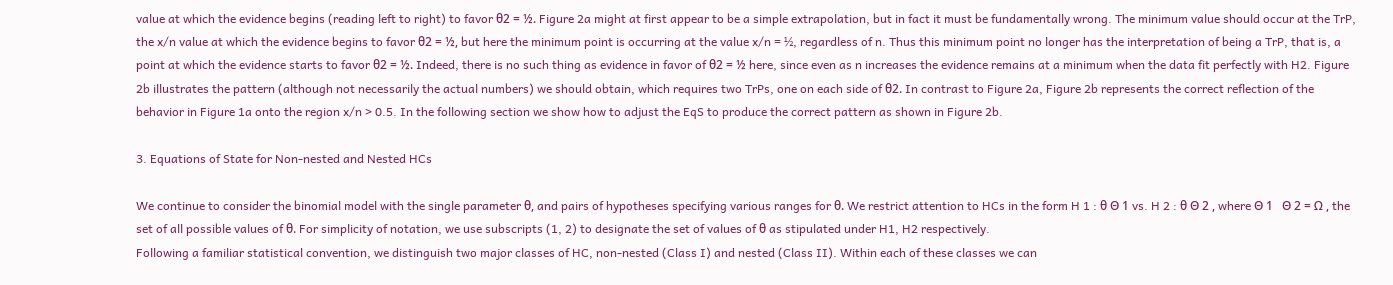value at which the evidence begins (reading left to right) to favor θ2 = ½. Figure 2a might at first appear to be a simple extrapolation, but in fact it must be fundamentally wrong. The minimum value should occur at the TrP, the x/n value at which the evidence begins to favor θ2 = ½, but here the minimum point is occurring at the value x/n = ½, regardless of n. Thus this minimum point no longer has the interpretation of being a TrP, that is, a point at which the evidence starts to favor θ2 = ½. Indeed, there is no such thing as evidence in favor of θ2 = ½ here, since even as n increases the evidence remains at a minimum when the data fit perfectly with H2. Figure 2b illustrates the pattern (although not necessarily the actual numbers) we should obtain, which requires two TrPs, one on each side of θ2. In contrast to Figure 2a, Figure 2b represents the correct reflection of the behavior in Figure 1a onto the region x/n > 0.5. In the following section we show how to adjust the EqS to produce the correct pattern as shown in Figure 2b.

3. Equations of State for Non-nested and Nested HCs

We continue to consider the binomial model with the single parameter θ, and pairs of hypotheses specifying various ranges for θ. We restrict attention to HCs in the form H 1 : θ Θ 1 vs. H 2 : θ Θ 2 , where Θ 1   Θ 2 = Ω , the set of all possible values of θ. For simplicity of notation, we use subscripts (1, 2) to designate the set of values of θ as stipulated under H1, H2 respectively.
Following a familiar statistical convention, we distinguish two major classes of HC, non-nested (Class I) and nested (Class II). Within each of these classes we can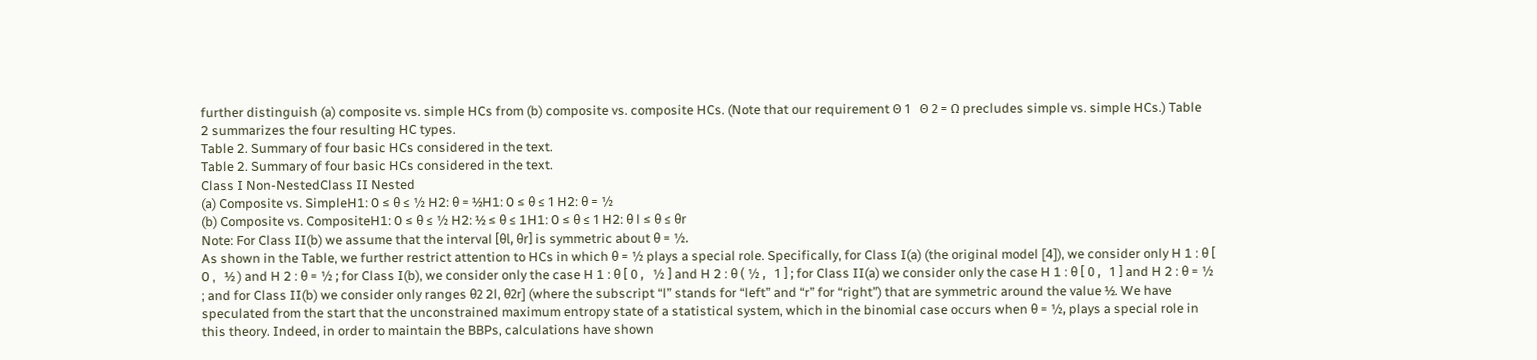further distinguish (a) composite vs. simple HCs from (b) composite vs. composite HCs. (Note that our requirement Θ 1   Θ 2 = Ω precludes simple vs. simple HCs.) Table 2 summarizes the four resulting HC types.
Table 2. Summary of four basic HCs considered in the text.
Table 2. Summary of four basic HCs considered in the text.
Class I Non-NestedClass II Nested
(a) Composite vs. SimpleH1: 0 ≤ θ ≤ ½ H2: θ = ½H1: 0 ≤ θ ≤ 1 H2: θ = ½
(b) Composite vs. CompositeH1: 0 ≤ θ ≤ ½ H2: ½ ≤ θ ≤ 1H1: 0 ≤ θ ≤ 1 H2: θ l ≤ θ ≤ θr
Note: For Class II(b) we assume that the interval [θl, θr] is symmetric about θ = ½.
As shown in the Table, we further restrict attention to HCs in which θ = ½ plays a special role. Specifically, for Class I(a) (the original model [4]), we consider only H 1 : θ [ 0 ,   ½ ) and H 2 : θ = ½ ; for Class I(b), we consider only the case H 1 : θ [ 0 ,   ½ ] and H 2 : θ ( ½ ,   1 ] ; for Class II(a) we consider only the case H 1 : θ [ 0 ,   1 ] and H 2 : θ = ½ ; and for Class II(b) we consider only ranges θ2 2l, θ2r] (where the subscript “l” stands for “left” and “r” for “right”) that are symmetric around the value ½. We have speculated from the start that the unconstrained maximum entropy state of a statistical system, which in the binomial case occurs when θ = ½, plays a special role in this theory. Indeed, in order to maintain the BBPs, calculations have shown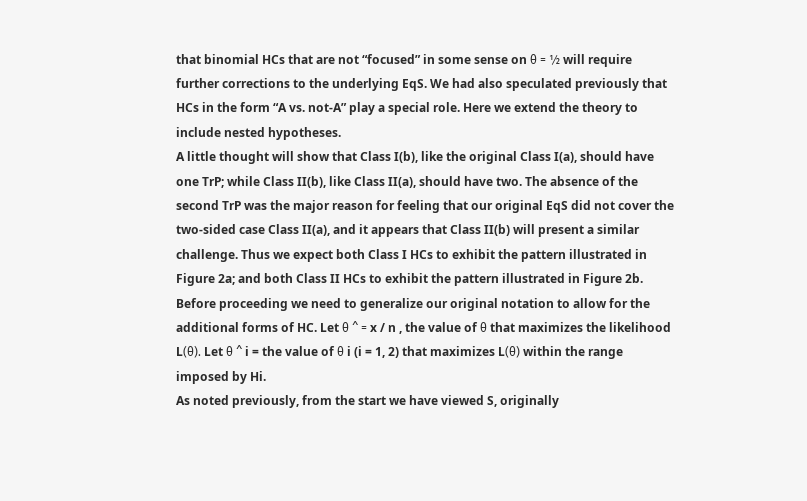that binomial HCs that are not “focused” in some sense on θ = ½ will require further corrections to the underlying EqS. We had also speculated previously that HCs in the form “A vs. not-A” play a special role. Here we extend the theory to include nested hypotheses.
A little thought will show that Class I(b), like the original Class I(a), should have one TrP; while Class II(b), like Class II(a), should have two. The absence of the second TrP was the major reason for feeling that our original EqS did not cover the two-sided case Class II(a), and it appears that Class II(b) will present a similar challenge. Thus we expect both Class I HCs to exhibit the pattern illustrated in Figure 2a; and both Class II HCs to exhibit the pattern illustrated in Figure 2b.
Before proceeding we need to generalize our original notation to allow for the additional forms of HC. Let θ ^ = x / n , the value of θ that maximizes the likelihood L(θ). Let θ ^ i = the value of θ i (i = 1, 2) that maximizes L(θ) within the range imposed by Hi.
As noted previously, from the start we have viewed S, originally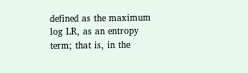defined as the maximum log LR, as an entropy term; that is, in the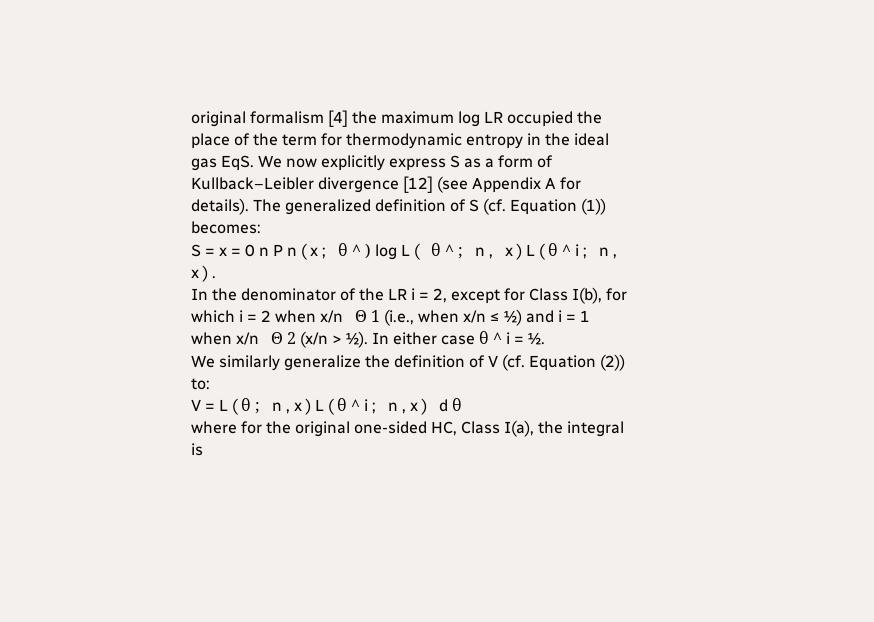original formalism [4] the maximum log LR occupied the place of the term for thermodynamic entropy in the ideal gas EqS. We now explicitly express S as a form of Kullback–Leibler divergence [12] (see Appendix A for details). The generalized definition of S (cf. Equation (1)) becomes:
S = x = 0 n P n ( x ;   θ ^ ) log L (   θ ^ ;   n ,   x ) L ( θ ^ i ;   n ,   x ) .
In the denominator of the LR i = 2, except for Class I(b), for which i = 2 when x/n   Θ 1 (i.e., when x/n ≤ ½) and i = 1 when x/n   Θ 2 (x/n > ½). In either case θ ^ i = ½.
We similarly generalize the definition of V (cf. Equation (2)) to:
V = L ( θ ;   n , x ) L ( θ ^ i ;   n , x )   d θ
where for the original one-sided HC, Class I(a), the integral is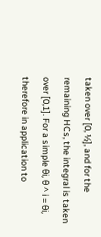taken over [0, ½], and for the remaining HCs, the integral is taken over [0,1]. For a simple θi, θ ^ i = θi, therefore in application to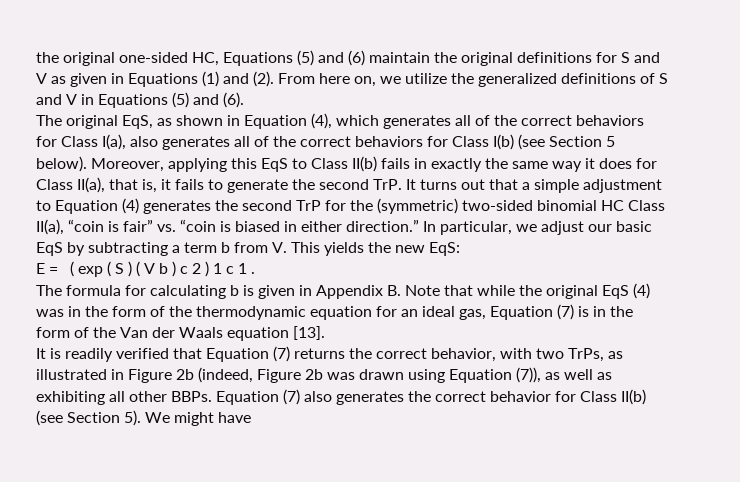the original one-sided HC, Equations (5) and (6) maintain the original definitions for S and V as given in Equations (1) and (2). From here on, we utilize the generalized definitions of S and V in Equations (5) and (6).
The original EqS, as shown in Equation (4), which generates all of the correct behaviors for Class I(a), also generates all of the correct behaviors for Class I(b) (see Section 5 below). Moreover, applying this EqS to Class II(b) fails in exactly the same way it does for Class II(a), that is, it fails to generate the second TrP. It turns out that a simple adjustment to Equation (4) generates the second TrP for the (symmetric) two-sided binomial HC Class II(a), “coin is fair” vs. “coin is biased in either direction.” In particular, we adjust our basic EqS by subtracting a term b from V. This yields the new EqS:
E =   ( exp ( S ) ( V b ) c 2 ) 1 c 1 .
The formula for calculating b is given in Appendix B. Note that while the original EqS (4) was in the form of the thermodynamic equation for an ideal gas, Equation (7) is in the form of the Van der Waals equation [13].
It is readily verified that Equation (7) returns the correct behavior, with two TrPs, as illustrated in Figure 2b (indeed, Figure 2b was drawn using Equation (7)), as well as exhibiting all other BBPs. Equation (7) also generates the correct behavior for Class II(b) (see Section 5). We might have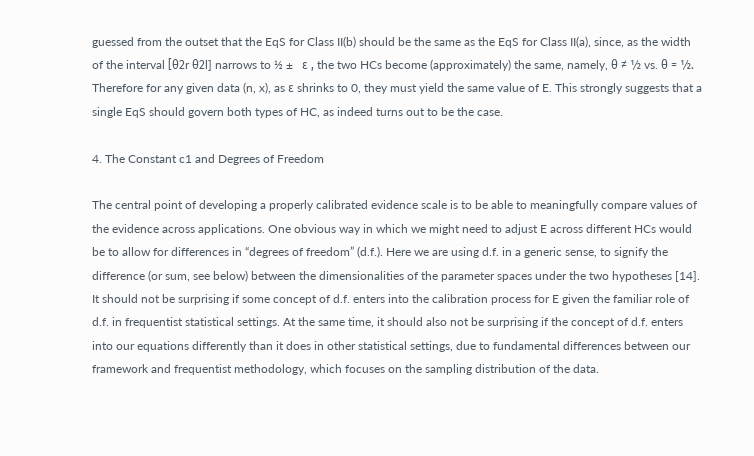guessed from the outset that the EqS for Class II(b) should be the same as the EqS for Class II(a), since, as the width of the interval [θ2r θ2l] narrows to ½ ±   ε , the two HCs become (approximately) the same, namely, θ ≠ ½ vs. θ = ½. Therefore for any given data (n, x), as ε shrinks to 0, they must yield the same value of E. This strongly suggests that a single EqS should govern both types of HC, as indeed turns out to be the case.

4. The Constant c1 and Degrees of Freedom

The central point of developing a properly calibrated evidence scale is to be able to meaningfully compare values of the evidence across applications. One obvious way in which we might need to adjust E across different HCs would be to allow for differences in “degrees of freedom” (d.f.). Here we are using d.f. in a generic sense, to signify the difference (or sum, see below) between the dimensionalities of the parameter spaces under the two hypotheses [14]. It should not be surprising if some concept of d.f. enters into the calibration process for E given the familiar role of d.f. in frequentist statistical settings. At the same time, it should also not be surprising if the concept of d.f. enters into our equations differently than it does in other statistical settings, due to fundamental differences between our framework and frequentist methodology, which focuses on the sampling distribution of the data.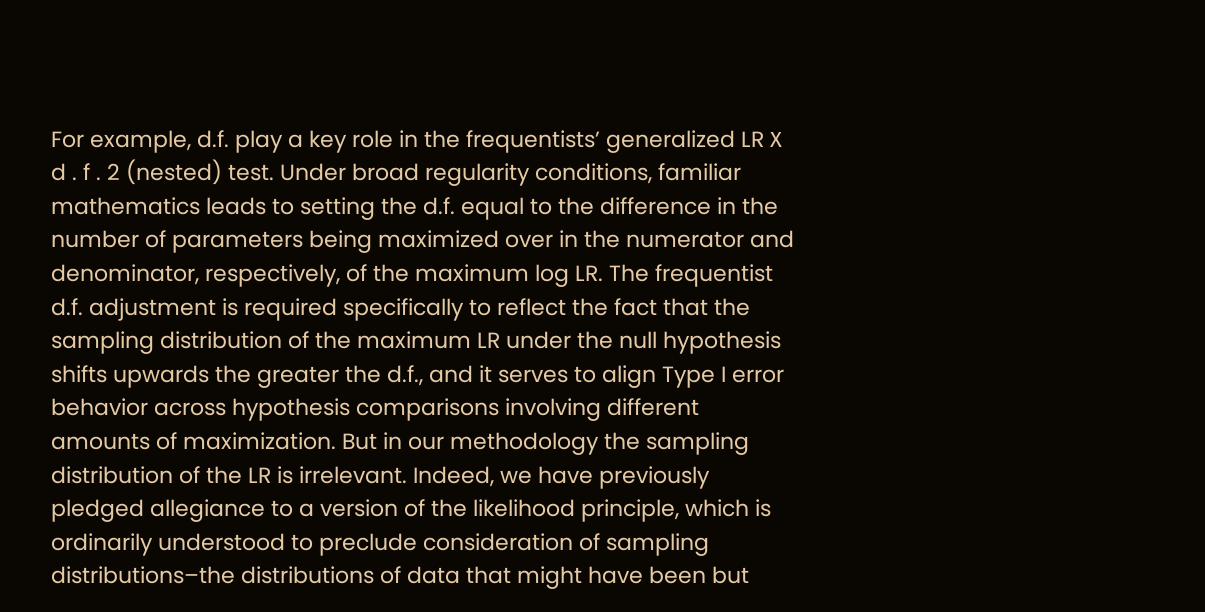For example, d.f. play a key role in the frequentists’ generalized LR Χ d . f . 2 (nested) test. Under broad regularity conditions, familiar mathematics leads to setting the d.f. equal to the difference in the number of parameters being maximized over in the numerator and denominator, respectively, of the maximum log LR. The frequentist d.f. adjustment is required specifically to reflect the fact that the sampling distribution of the maximum LR under the null hypothesis shifts upwards the greater the d.f., and it serves to align Type I error behavior across hypothesis comparisons involving different amounts of maximization. But in our methodology the sampling distribution of the LR is irrelevant. Indeed, we have previously pledged allegiance to a version of the likelihood principle, which is ordinarily understood to preclude consideration of sampling distributions–the distributions of data that might have been but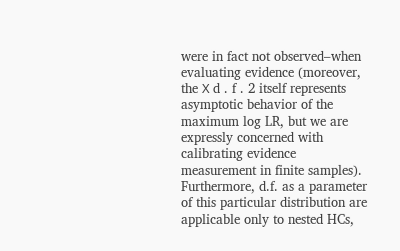were in fact not observed–when evaluating evidence (moreover, the Χ d . f . 2 itself represents asymptotic behavior of the maximum log LR, but we are expressly concerned with calibrating evidence measurement in finite samples). Furthermore, d.f. as a parameter of this particular distribution are applicable only to nested HCs,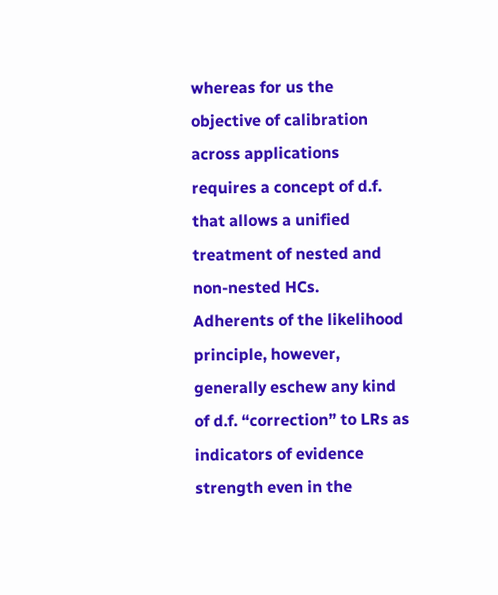whereas for us the objective of calibration across applications requires a concept of d.f. that allows a unified treatment of nested and non-nested HCs.
Adherents of the likelihood principle, however, generally eschew any kind of d.f. “correction” to LRs as indicators of evidence strength even in the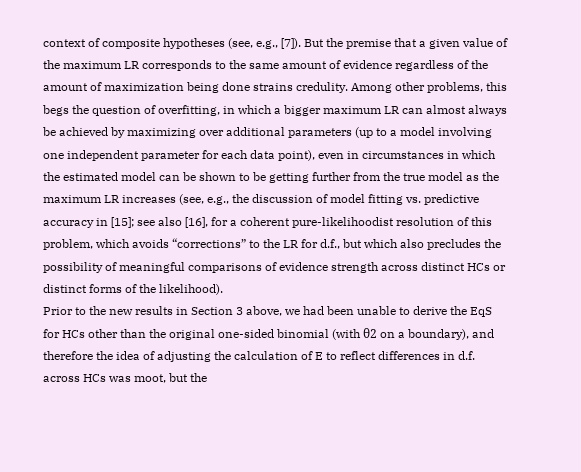context of composite hypotheses (see, e.g., [7]). But the premise that a given value of the maximum LR corresponds to the same amount of evidence regardless of the amount of maximization being done strains credulity. Among other problems, this begs the question of overfitting, in which a bigger maximum LR can almost always be achieved by maximizing over additional parameters (up to a model involving one independent parameter for each data point), even in circumstances in which the estimated model can be shown to be getting further from the true model as the maximum LR increases (see, e.g., the discussion of model fitting vs. predictive accuracy in [15]; see also [16], for a coherent pure-likelihoodist resolution of this problem, which avoids “corrections” to the LR for d.f., but which also precludes the possibility of meaningful comparisons of evidence strength across distinct HCs or distinct forms of the likelihood).
Prior to the new results in Section 3 above, we had been unable to derive the EqS for HCs other than the original one-sided binomial (with θ2 on a boundary), and therefore the idea of adjusting the calculation of E to reflect differences in d.f. across HCs was moot, but the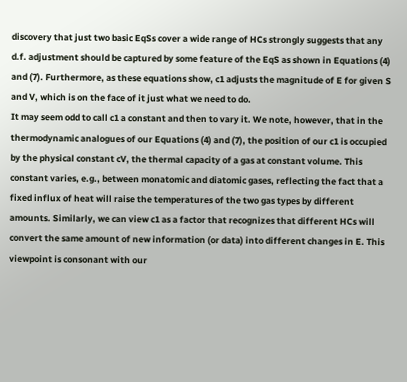discovery that just two basic EqSs cover a wide range of HCs strongly suggests that any d.f. adjustment should be captured by some feature of the EqS as shown in Equations (4) and (7). Furthermore, as these equations show, c1 adjusts the magnitude of E for given S and V, which is on the face of it just what we need to do.
It may seem odd to call c1 a constant and then to vary it. We note, however, that in the thermodynamic analogues of our Equations (4) and (7), the position of our c1 is occupied by the physical constant cV, the thermal capacity of a gas at constant volume. This constant varies, e.g., between monatomic and diatomic gases, reflecting the fact that a fixed influx of heat will raise the temperatures of the two gas types by different amounts. Similarly, we can view c1 as a factor that recognizes that different HCs will convert the same amount of new information (or data) into different changes in E. This viewpoint is consonant with our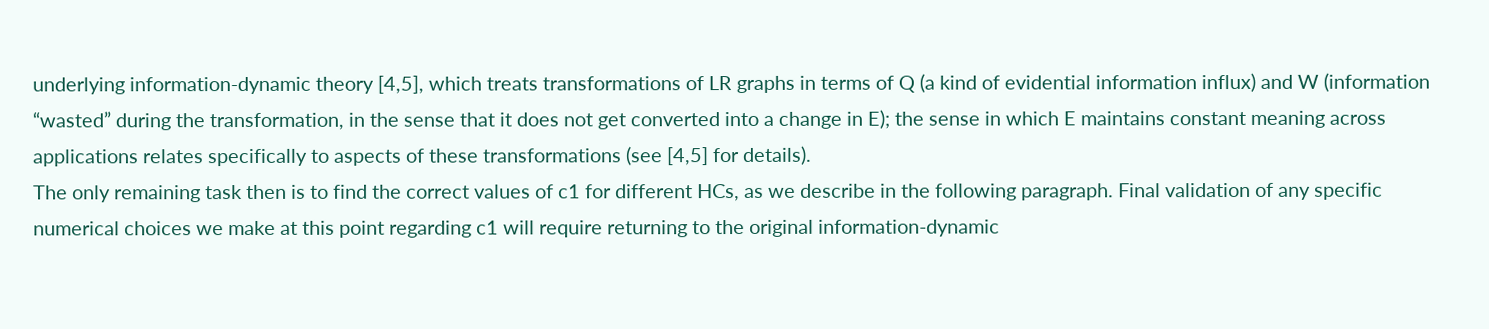underlying information-dynamic theory [4,5], which treats transformations of LR graphs in terms of Q (a kind of evidential information influx) and W (information “wasted” during the transformation, in the sense that it does not get converted into a change in E); the sense in which E maintains constant meaning across applications relates specifically to aspects of these transformations (see [4,5] for details).
The only remaining task then is to find the correct values of c1 for different HCs, as we describe in the following paragraph. Final validation of any specific numerical choices we make at this point regarding c1 will require returning to the original information-dynamic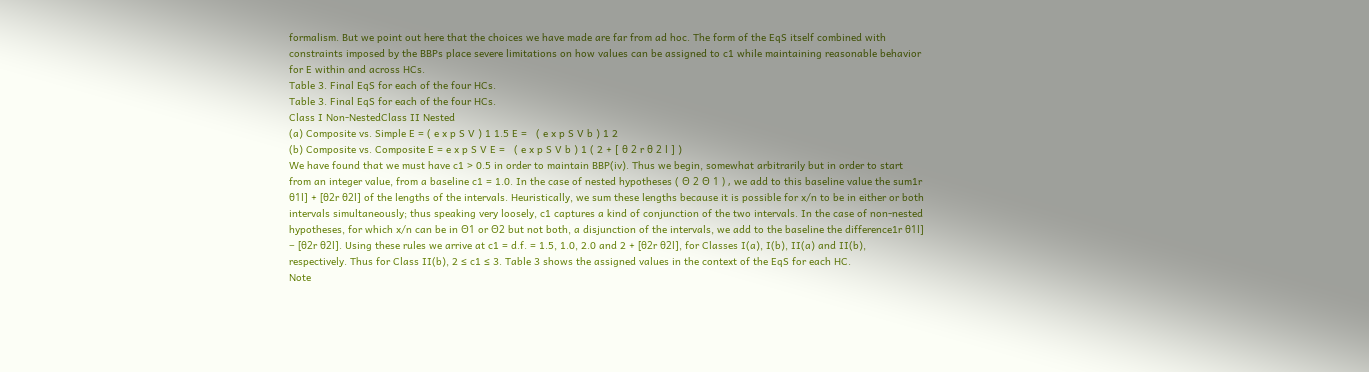formalism. But we point out here that the choices we have made are far from ad hoc. The form of the EqS itself combined with constraints imposed by the BBPs place severe limitations on how values can be assigned to c1 while maintaining reasonable behavior for E within and across HCs.
Table 3. Final EqS for each of the four HCs.
Table 3. Final EqS for each of the four HCs.
Class I Non-NestedClass II Nested
(a) Composite vs. Simple E = ( e x p S V ) 1 1.5 E =   ( e x p S V b ) 1 2
(b) Composite vs. Composite E = e x p S V E =   ( e x p S V b ) 1 ( 2 + [ θ 2 r θ 2 l ] )
We have found that we must have c1 > 0.5 in order to maintain BBP(iv). Thus we begin, somewhat arbitrarily but in order to start from an integer value, from a baseline c1 = 1.0. In the case of nested hypotheses ( Θ 2 Θ 1 ) , we add to this baseline value the sum1r θ1l] + [θ2r θ2l] of the lengths of the intervals. Heuristically, we sum these lengths because it is possible for x/n to be in either or both intervals simultaneously; thus speaking very loosely, c1 captures a kind of conjunction of the two intervals. In the case of non-nested hypotheses, for which x/n can be in Θ1 or Θ2 but not both, a disjunction of the intervals, we add to the baseline the difference1r θ1l] − [θ2r θ2l]. Using these rules we arrive at c1 = d.f. = 1.5, 1.0, 2.0 and 2 + [θ2r θ2l], for Classes I(a), I(b), II(a) and II(b), respectively. Thus for Class II(b), 2 ≤ c1 ≤ 3. Table 3 shows the assigned values in the context of the EqS for each HC.
Note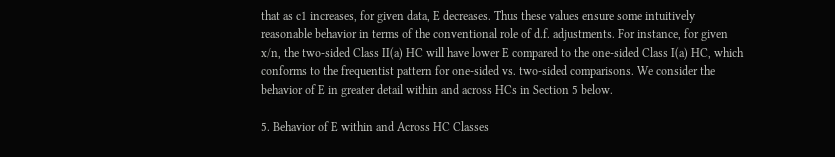that as c1 increases, for given data, E decreases. Thus these values ensure some intuitively reasonable behavior in terms of the conventional role of d.f. adjustments. For instance, for given x/n, the two-sided Class II(a) HC will have lower E compared to the one-sided Class I(a) HC, which conforms to the frequentist pattern for one-sided vs. two-sided comparisons. We consider the behavior of E in greater detail within and across HCs in Section 5 below.

5. Behavior of E within and Across HC Classes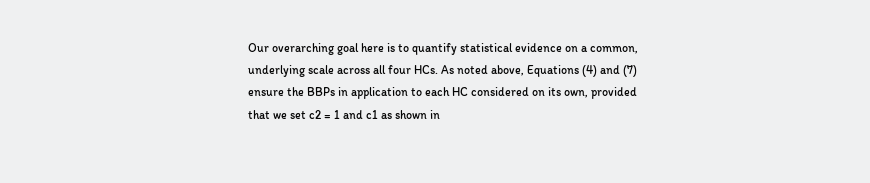Our overarching goal here is to quantify statistical evidence on a common, underlying scale across all four HCs. As noted above, Equations (4) and (7) ensure the BBPs in application to each HC considered on its own, provided that we set c2 = 1 and c1 as shown in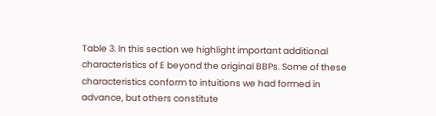Table 3. In this section we highlight important additional characteristics of E beyond the original BBPs. Some of these characteristics conform to intuitions we had formed in advance, but others constitute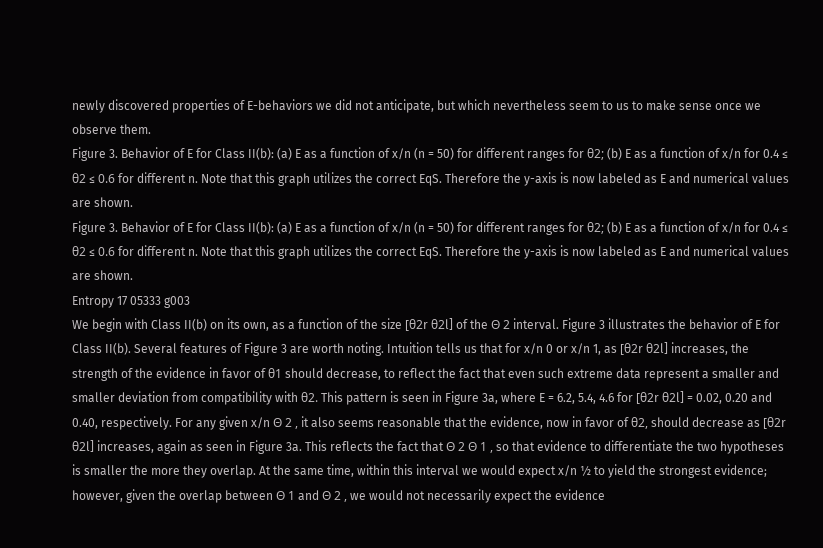newly discovered properties of E-behaviors we did not anticipate, but which nevertheless seem to us to make sense once we observe them.
Figure 3. Behavior of E for Class II(b): (a) E as a function of x/n (n = 50) for different ranges for θ2; (b) E as a function of x/n for 0.4 ≤ θ2 ≤ 0.6 for different n. Note that this graph utilizes the correct EqS. Therefore the y-axis is now labeled as E and numerical values are shown.
Figure 3. Behavior of E for Class II(b): (a) E as a function of x/n (n = 50) for different ranges for θ2; (b) E as a function of x/n for 0.4 ≤ θ2 ≤ 0.6 for different n. Note that this graph utilizes the correct EqS. Therefore the y-axis is now labeled as E and numerical values are shown.
Entropy 17 05333 g003
We begin with Class II(b) on its own, as a function of the size [θ2r θ2l] of the Θ 2 interval. Figure 3 illustrates the behavior of E for Class II(b). Several features of Figure 3 are worth noting. Intuition tells us that for x/n 0 or x/n 1, as [θ2r θ2l] increases, the strength of the evidence in favor of θ1 should decrease, to reflect the fact that even such extreme data represent a smaller and smaller deviation from compatibility with θ2. This pattern is seen in Figure 3a, where E = 6.2, 5.4, 4.6 for [θ2r θ2l] = 0.02, 0.20 and 0.40, respectively. For any given x/n Θ 2 , it also seems reasonable that the evidence, now in favor of θ2, should decrease as [θ2r θ2l] increases, again as seen in Figure 3a. This reflects the fact that Θ 2 Θ 1 , so that evidence to differentiate the two hypotheses is smaller the more they overlap. At the same time, within this interval we would expect x/n ½ to yield the strongest evidence; however, given the overlap between Θ 1 and Θ 2 , we would not necessarily expect the evidence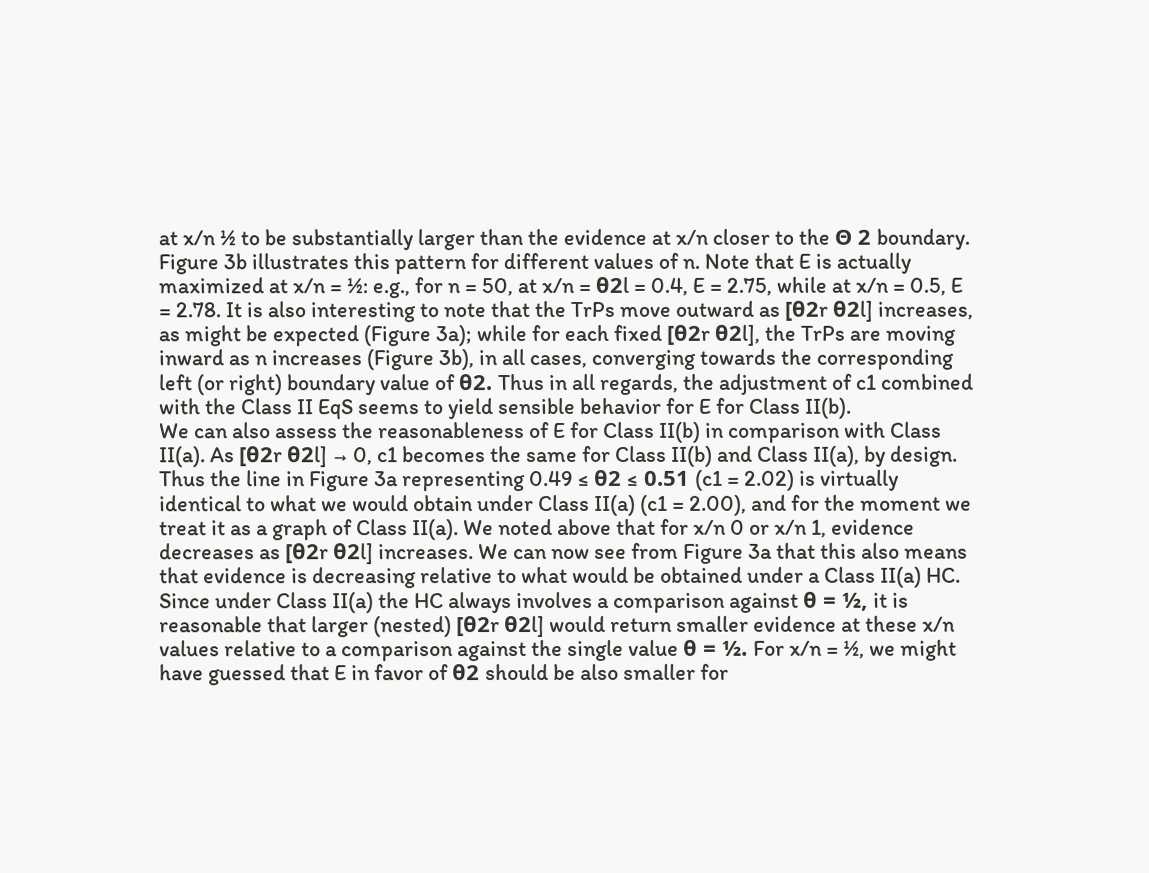at x/n ½ to be substantially larger than the evidence at x/n closer to the Θ 2 boundary. Figure 3b illustrates this pattern for different values of n. Note that E is actually maximized at x/n = ½: e.g., for n = 50, at x/n = θ2l = 0.4, E = 2.75, while at x/n = 0.5, E = 2.78. It is also interesting to note that the TrPs move outward as [θ2r θ2l] increases, as might be expected (Figure 3a); while for each fixed [θ2r θ2l], the TrPs are moving inward as n increases (Figure 3b), in all cases, converging towards the corresponding left (or right) boundary value of θ2. Thus in all regards, the adjustment of c1 combined with the Class II EqS seems to yield sensible behavior for E for Class II(b).
We can also assess the reasonableness of E for Class II(b) in comparison with Class II(a). As [θ2r θ2l] → 0, c1 becomes the same for Class II(b) and Class II(a), by design. Thus the line in Figure 3a representing 0.49 ≤ θ2 ≤ 0.51 (c1 = 2.02) is virtually identical to what we would obtain under Class II(a) (c1 = 2.00), and for the moment we treat it as a graph of Class II(a). We noted above that for x/n 0 or x/n 1, evidence decreases as [θ2r θ2l] increases. We can now see from Figure 3a that this also means that evidence is decreasing relative to what would be obtained under a Class II(a) HC. Since under Class II(a) the HC always involves a comparison against θ = ½, it is reasonable that larger (nested) [θ2r θ2l] would return smaller evidence at these x/n values relative to a comparison against the single value θ = ½. For x/n = ½, we might have guessed that E in favor of θ2 should be also smaller for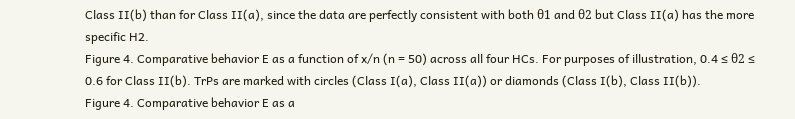Class II(b) than for Class II(a), since the data are perfectly consistent with both θ1 and θ2 but Class II(a) has the more specific H2.
Figure 4. Comparative behavior E as a function of x/n (n = 50) across all four HCs. For purposes of illustration, 0.4 ≤ θ2 ≤ 0.6 for Class II(b). TrPs are marked with circles (Class I(a), Class II(a)) or diamonds (Class I(b), Class II(b)).
Figure 4. Comparative behavior E as a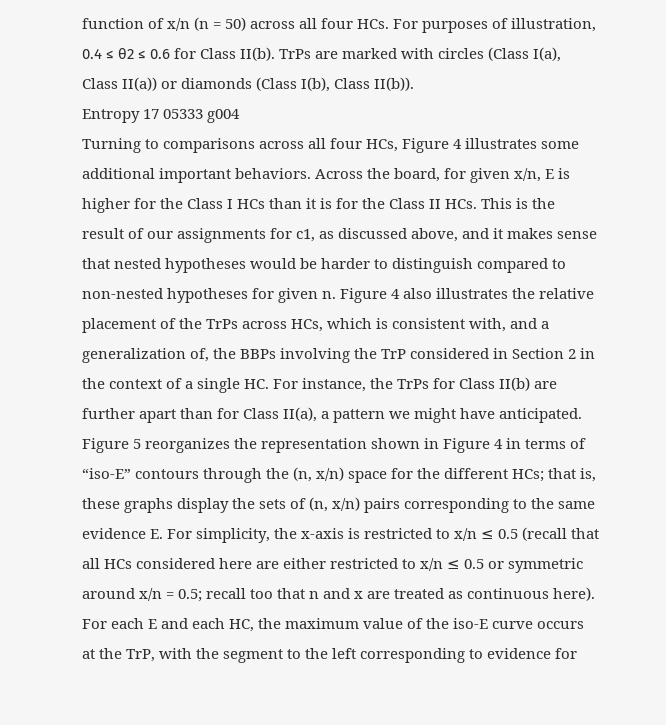function of x/n (n = 50) across all four HCs. For purposes of illustration, 0.4 ≤ θ2 ≤ 0.6 for Class II(b). TrPs are marked with circles (Class I(a), Class II(a)) or diamonds (Class I(b), Class II(b)).
Entropy 17 05333 g004
Turning to comparisons across all four HCs, Figure 4 illustrates some additional important behaviors. Across the board, for given x/n, E is higher for the Class I HCs than it is for the Class II HCs. This is the result of our assignments for c1, as discussed above, and it makes sense that nested hypotheses would be harder to distinguish compared to non-nested hypotheses for given n. Figure 4 also illustrates the relative placement of the TrPs across HCs, which is consistent with, and a generalization of, the BBPs involving the TrP considered in Section 2 in the context of a single HC. For instance, the TrPs for Class II(b) are further apart than for Class II(a), a pattern we might have anticipated.
Figure 5 reorganizes the representation shown in Figure 4 in terms of “iso-E” contours through the (n, x/n) space for the different HCs; that is, these graphs display the sets of (n, x/n) pairs corresponding to the same evidence E. For simplicity, the x-axis is restricted to x/n ≤ 0.5 (recall that all HCs considered here are either restricted to x/n ≤ 0.5 or symmetric around x/n = 0.5; recall too that n and x are treated as continuous here). For each E and each HC, the maximum value of the iso-E curve occurs at the TrP, with the segment to the left corresponding to evidence for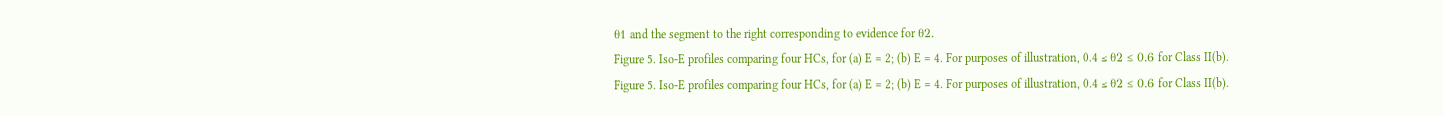θ1 and the segment to the right corresponding to evidence for θ2.
Figure 5. Iso-E profiles comparing four HCs, for (a) E = 2; (b) E = 4. For purposes of illustration, 0.4 ≤ θ2 ≤ 0.6 for Class II(b).
Figure 5. Iso-E profiles comparing four HCs, for (a) E = 2; (b) E = 4. For purposes of illustration, 0.4 ≤ θ2 ≤ 0.6 for Class II(b).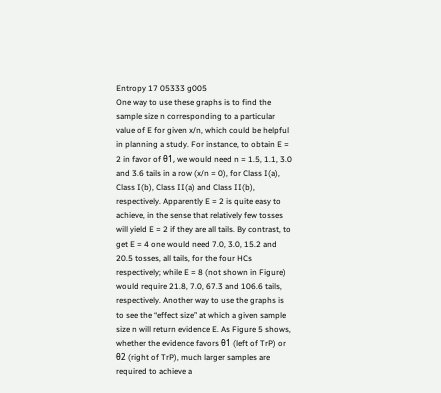Entropy 17 05333 g005
One way to use these graphs is to find the sample size n corresponding to a particular value of E for given x/n, which could be helpful in planning a study. For instance, to obtain E = 2 in favor of θ1, we would need n = 1.5, 1.1, 3.0 and 3.6 tails in a row (x/n = 0), for Class I(a), Class I(b), Class II(a) and Class II(b), respectively. Apparently E = 2 is quite easy to achieve, in the sense that relatively few tosses will yield E = 2 if they are all tails. By contrast, to get E = 4 one would need 7.0, 3.0, 15.2 and 20.5 tosses, all tails, for the four HCs respectively; while E = 8 (not shown in Figure) would require 21.8, 7.0, 67.3 and 106.6 tails, respectively. Another way to use the graphs is to see the “effect size” at which a given sample size n will return evidence E. As Figure 5 shows, whether the evidence favors θ1 (left of TrP) or θ2 (right of TrP), much larger samples are required to achieve a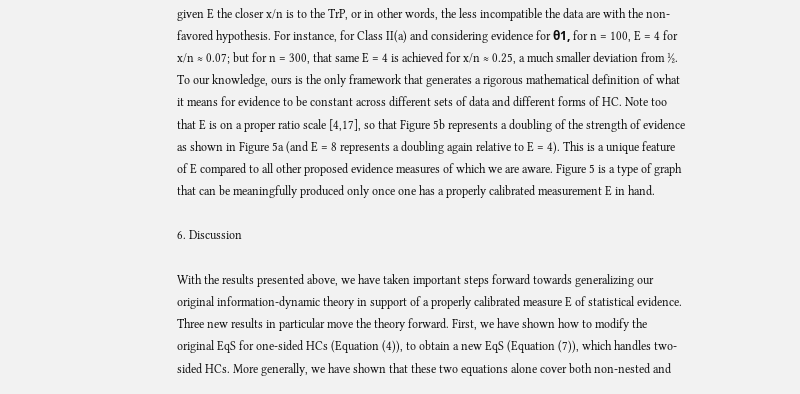given E the closer x/n is to the TrP, or in other words, the less incompatible the data are with the non-favored hypothesis. For instance, for Class II(a) and considering evidence for θ1, for n = 100, E = 4 for x/n ≈ 0.07; but for n = 300, that same E = 4 is achieved for x/n ≈ 0.25, a much smaller deviation from ½.
To our knowledge, ours is the only framework that generates a rigorous mathematical definition of what it means for evidence to be constant across different sets of data and different forms of HC. Note too that E is on a proper ratio scale [4,17], so that Figure 5b represents a doubling of the strength of evidence as shown in Figure 5a (and E = 8 represents a doubling again relative to E = 4). This is a unique feature of E compared to all other proposed evidence measures of which we are aware. Figure 5 is a type of graph that can be meaningfully produced only once one has a properly calibrated measurement E in hand.

6. Discussion

With the results presented above, we have taken important steps forward towards generalizing our original information-dynamic theory in support of a properly calibrated measure E of statistical evidence. Three new results in particular move the theory forward. First, we have shown how to modify the original EqS for one-sided HCs (Equation (4)), to obtain a new EqS (Equation (7)), which handles two-sided HCs. More generally, we have shown that these two equations alone cover both non-nested and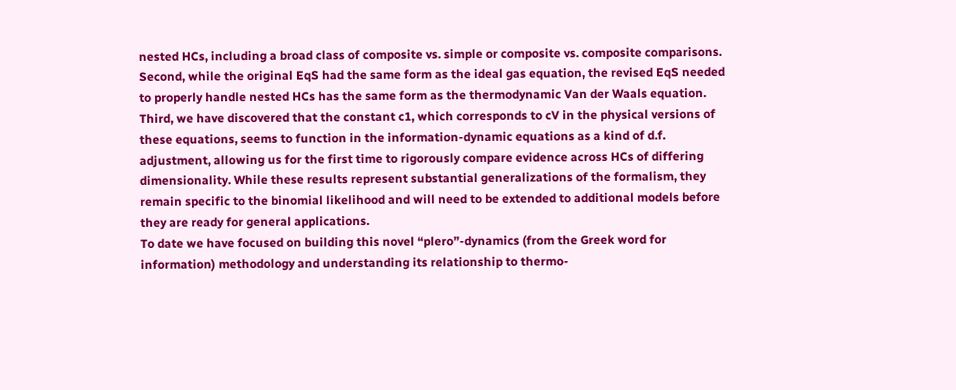nested HCs, including a broad class of composite vs. simple or composite vs. composite comparisons. Second, while the original EqS had the same form as the ideal gas equation, the revised EqS needed to properly handle nested HCs has the same form as the thermodynamic Van der Waals equation. Third, we have discovered that the constant c1, which corresponds to cV in the physical versions of these equations, seems to function in the information-dynamic equations as a kind of d.f. adjustment, allowing us for the first time to rigorously compare evidence across HCs of differing dimensionality. While these results represent substantial generalizations of the formalism, they remain specific to the binomial likelihood and will need to be extended to additional models before they are ready for general applications.
To date we have focused on building this novel “plero”-dynamics (from the Greek word for information) methodology and understanding its relationship to thermo-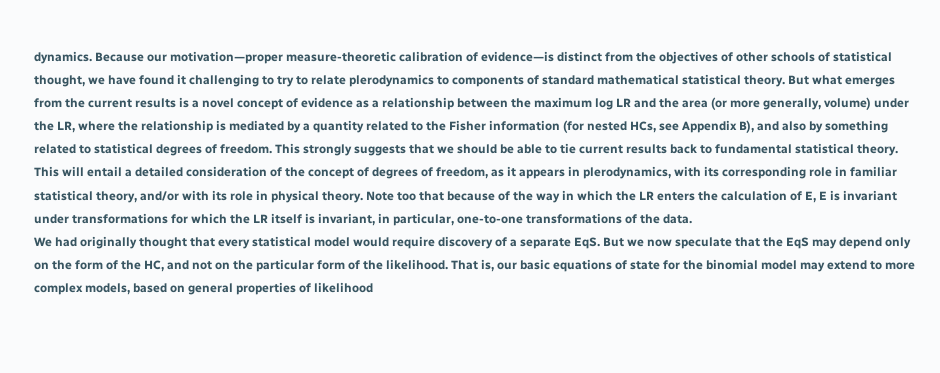dynamics. Because our motivation—proper measure-theoretic calibration of evidence—is distinct from the objectives of other schools of statistical thought, we have found it challenging to try to relate plerodynamics to components of standard mathematical statistical theory. But what emerges from the current results is a novel concept of evidence as a relationship between the maximum log LR and the area (or more generally, volume) under the LR, where the relationship is mediated by a quantity related to the Fisher information (for nested HCs, see Appendix B), and also by something related to statistical degrees of freedom. This strongly suggests that we should be able to tie current results back to fundamental statistical theory. This will entail a detailed consideration of the concept of degrees of freedom, as it appears in plerodynamics, with its corresponding role in familiar statistical theory, and/or with its role in physical theory. Note too that because of the way in which the LR enters the calculation of E, E is invariant under transformations for which the LR itself is invariant, in particular, one-to-one transformations of the data.
We had originally thought that every statistical model would require discovery of a separate EqS. But we now speculate that the EqS may depend only on the form of the HC, and not on the particular form of the likelihood. That is, our basic equations of state for the binomial model may extend to more complex models, based on general properties of likelihood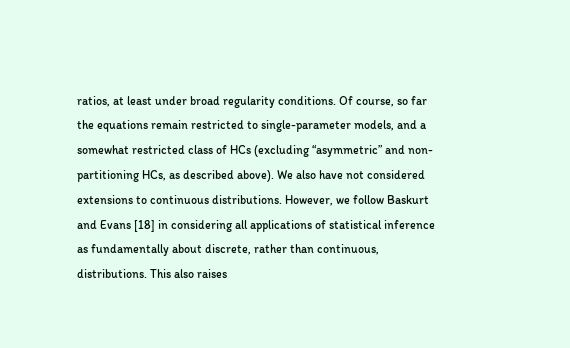ratios, at least under broad regularity conditions. Of course, so far the equations remain restricted to single-parameter models, and a somewhat restricted class of HCs (excluding “asymmetric” and non-partitioning HCs, as described above). We also have not considered extensions to continuous distributions. However, we follow Baskurt and Evans [18] in considering all applications of statistical inference as fundamentally about discrete, rather than continuous, distributions. This also raises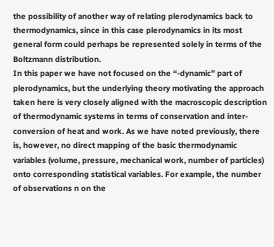the possibility of another way of relating plerodynamics back to thermodynamics, since in this case plerodynamics in its most general form could perhaps be represented solely in terms of the Boltzmann distribution.
In this paper we have not focused on the “-dynamic” part of plerodynamics, but the underlying theory motivating the approach taken here is very closely aligned with the macroscopic description of thermodynamic systems in terms of conservation and inter-conversion of heat and work. As we have noted previously, there is, however, no direct mapping of the basic thermodynamic variables (volume, pressure, mechanical work, number of particles) onto corresponding statistical variables. For example, the number of observations n on the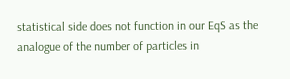statistical side does not function in our EqS as the analogue of the number of particles in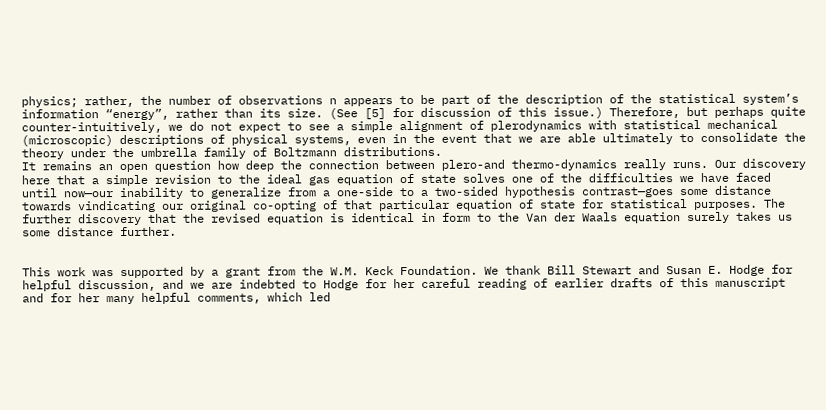physics; rather, the number of observations n appears to be part of the description of the statistical system’s information “energy”, rather than its size. (See [5] for discussion of this issue.) Therefore, but perhaps quite counter-intuitively, we do not expect to see a simple alignment of plerodynamics with statistical mechanical (microscopic) descriptions of physical systems, even in the event that we are able ultimately to consolidate the theory under the umbrella family of Boltzmann distributions.
It remains an open question how deep the connection between plero-and thermo-dynamics really runs. Our discovery here that a simple revision to the ideal gas equation of state solves one of the difficulties we have faced until now—our inability to generalize from a one-side to a two-sided hypothesis contrast—goes some distance towards vindicating our original co-opting of that particular equation of state for statistical purposes. The further discovery that the revised equation is identical in form to the Van der Waals equation surely takes us some distance further.


This work was supported by a grant from the W.M. Keck Foundation. We thank Bill Stewart and Susan E. Hodge for helpful discussion, and we are indebted to Hodge for her careful reading of earlier drafts of this manuscript and for her many helpful comments, which led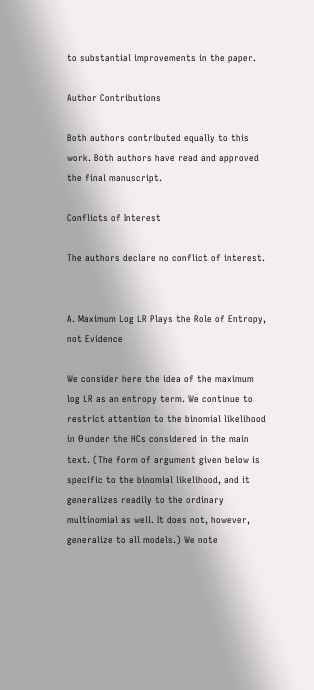to substantial improvements in the paper.

Author Contributions

Both authors contributed equally to this work. Both authors have read and approved the final manuscript.

Conflicts of Interest

The authors declare no conflict of interest.


A. Maximum Log LR Plays the Role of Entropy, not Evidence

We consider here the idea of the maximum log LR as an entropy term. We continue to restrict attention to the binomial likelihood in θ under the HCs considered in the main text. (The form of argument given below is specific to the binomial likelihood, and it generalizes readily to the ordinary multinomial as well. It does not, however, generalize to all models.) We note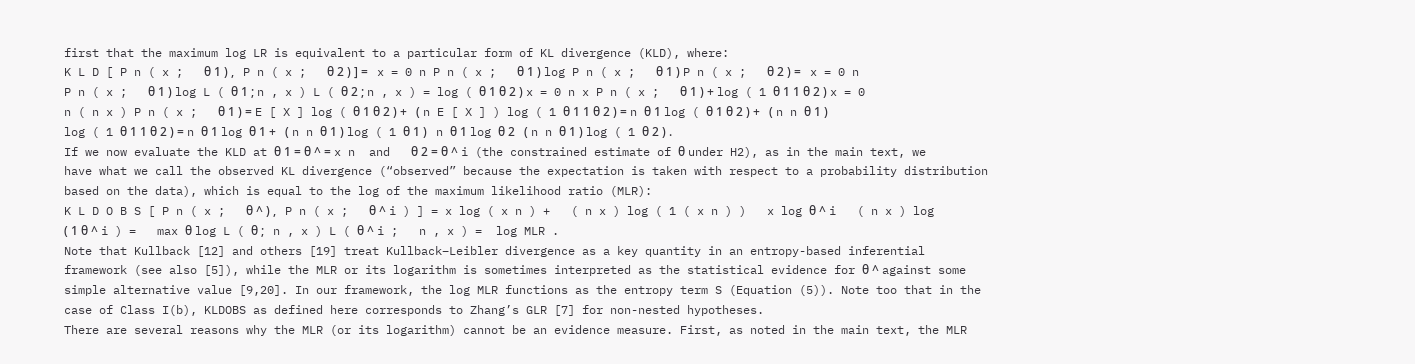first that the maximum log LR is equivalent to a particular form of KL divergence (KLD), where:
K L D [ P n ( x ;   θ 1 ) ,   P n ( x ;   θ 2 ) ] =   x = 0 n P n ( x ;   θ 1 ) log P n ( x ;   θ 1 ) P n ( x ;   θ 2 ) =   x = 0 n P n ( x ;   θ 1 ) log L ( θ 1 ; n , x ) L ( θ 2 ; n , x ) = log ( θ 1 θ 2 ) x = 0 n x P n ( x ;   θ 1 ) + log ( 1 θ 1 1 θ 2 ) x = 0 n ( n x ) P n ( x ;   θ 1 ) = E [ X ] log ( θ 1 θ 2 ) +   ( n E [ X ] ) log ( 1 θ 1 1 θ 2 ) = n θ 1 log ( θ 1 θ 2 ) +   ( n n θ 1 ) log ( 1 θ 1 1 θ 2 ) = n θ 1 log θ 1 +   ( n n θ 1 ) log ( 1 θ 1 )   n θ 1 log θ 2   ( n n θ 1 ) log ( 1 θ 2 ) .
If we now evaluate the KLD at θ 1 = θ ^ = x n  and   θ 2 = θ ^ i (the constrained estimate of θ under H2), as in the main text, we have what we call the observed KL divergence (“observed” because the expectation is taken with respect to a probability distribution based on the data), which is equal to the log of the maximum likelihood ratio (MLR):
K L D O B S [ P n ( x ;   θ ^ ) ,   P n ( x ;   θ ^ i ) ] = x log ( x n ) +   ( n x ) log ( 1 ( x n ) )   x log θ ^ i   ( n x ) log ( 1 θ ^ i ) =   max θ log L ( θ ;   n , x ) L ( θ ^ i ;   n , x ) =  log MLR .
Note that Kullback [12] and others [19] treat Kullback–Leibler divergence as a key quantity in an entropy-based inferential framework (see also [5]), while the MLR or its logarithm is sometimes interpreted as the statistical evidence for θ ^ against some simple alternative value [9,20]. In our framework, the log MLR functions as the entropy term S (Equation (5)). Note too that in the case of Class I(b), KLDOBS as defined here corresponds to Zhang’s GLR [7] for non-nested hypotheses.
There are several reasons why the MLR (or its logarithm) cannot be an evidence measure. First, as noted in the main text, the MLR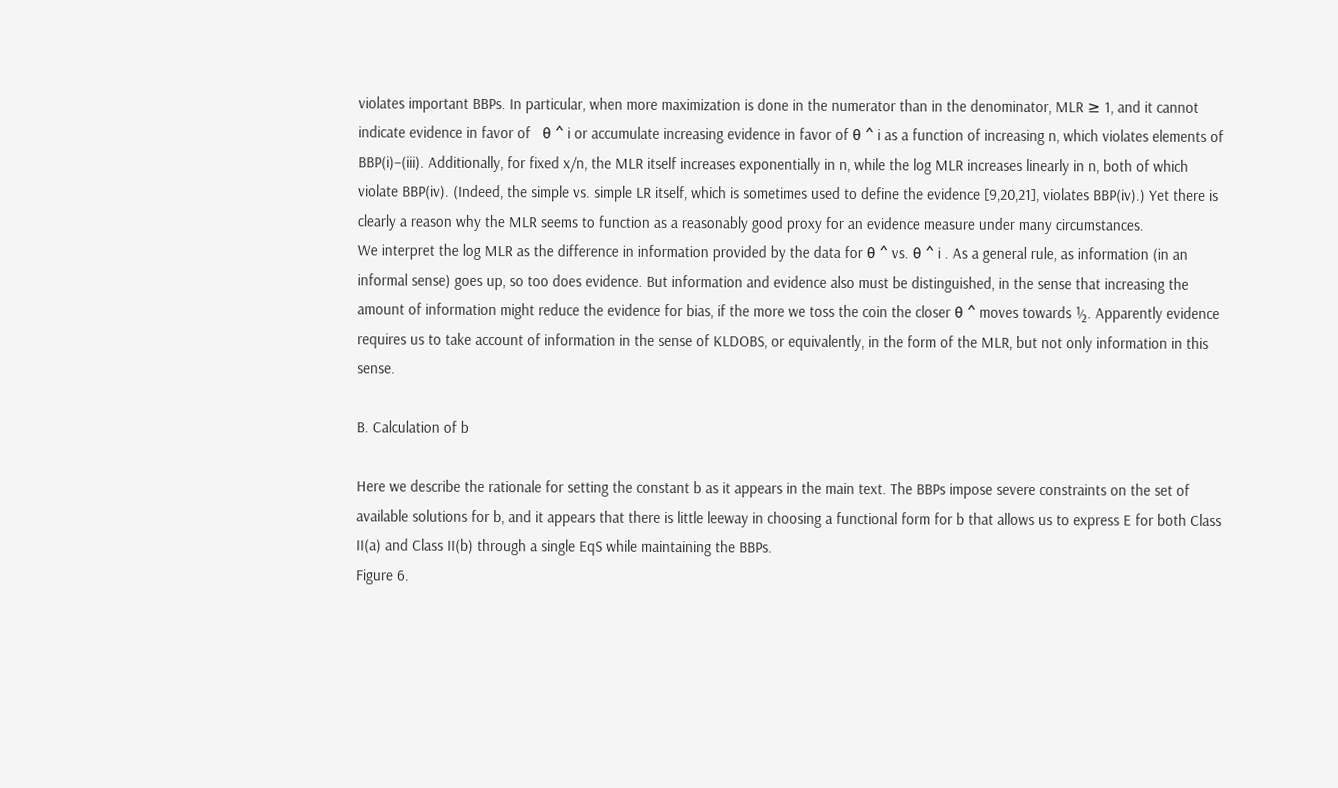violates important BBPs. In particular, when more maximization is done in the numerator than in the denominator, MLR ≥ 1, and it cannot indicate evidence in favor of   θ ^ i or accumulate increasing evidence in favor of θ ^ i as a function of increasing n, which violates elements of BBP(i)–(iii). Additionally, for fixed x/n, the MLR itself increases exponentially in n, while the log MLR increases linearly in n, both of which violate BBP(iv). (Indeed, the simple vs. simple LR itself, which is sometimes used to define the evidence [9,20,21], violates BBP(iv).) Yet there is clearly a reason why the MLR seems to function as a reasonably good proxy for an evidence measure under many circumstances.
We interpret the log MLR as the difference in information provided by the data for θ ^ vs. θ ^ i . As a general rule, as information (in an informal sense) goes up, so too does evidence. But information and evidence also must be distinguished, in the sense that increasing the amount of information might reduce the evidence for bias, if the more we toss the coin the closer θ ^ moves towards ½. Apparently evidence requires us to take account of information in the sense of KLDOBS, or equivalently, in the form of the MLR, but not only information in this sense.

B. Calculation of b

Here we describe the rationale for setting the constant b as it appears in the main text. The BBPs impose severe constraints on the set of available solutions for b, and it appears that there is little leeway in choosing a functional form for b that allows us to express E for both Class II(a) and Class II(b) through a single EqS while maintaining the BBPs.
Figure 6.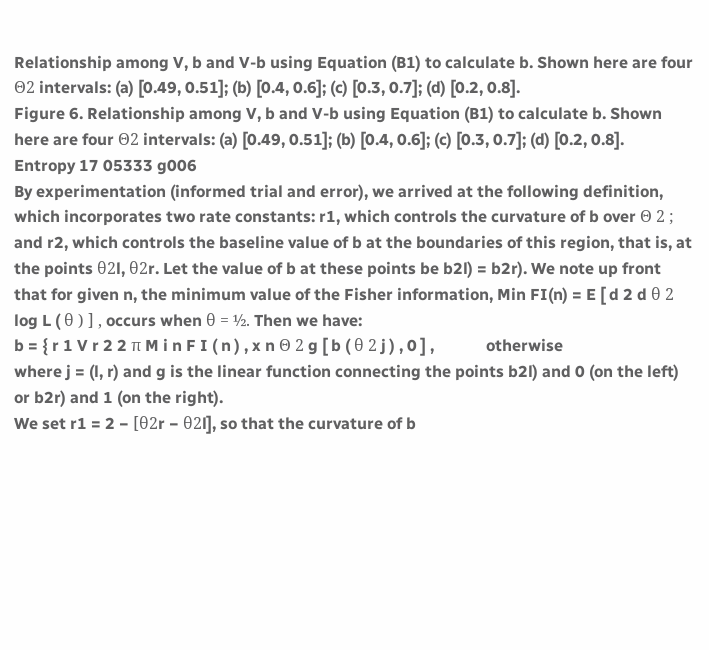Relationship among V, b and V-b using Equation (B1) to calculate b. Shown here are four Θ2 intervals: (a) [0.49, 0.51]; (b) [0.4, 0.6]; (c) [0.3, 0.7]; (d) [0.2, 0.8].
Figure 6. Relationship among V, b and V-b using Equation (B1) to calculate b. Shown here are four Θ2 intervals: (a) [0.49, 0.51]; (b) [0.4, 0.6]; (c) [0.3, 0.7]; (d) [0.2, 0.8].
Entropy 17 05333 g006
By experimentation (informed trial and error), we arrived at the following definition, which incorporates two rate constants: r1, which controls the curvature of b over Θ 2 ; and r2, which controls the baseline value of b at the boundaries of this region, that is, at the points θ2l, θ2r. Let the value of b at these points be b2l) = b2r). We note up front that for given n, the minimum value of the Fisher information, Min FI(n) = E [ d 2 d θ 2 log L ( θ ) ] , occurs when θ = ½. Then we have:
b = { r 1 V r 2 2 π M i n F I ( n ) , x n Θ 2 g [ b ( θ 2 j ) , 0 ] ,             otherwise
where j = (l, r) and g is the linear function connecting the points b2l) and 0 (on the left) or b2r) and 1 (on the right).
We set r1 = 2 − [θ2r − θ2l], so that the curvature of b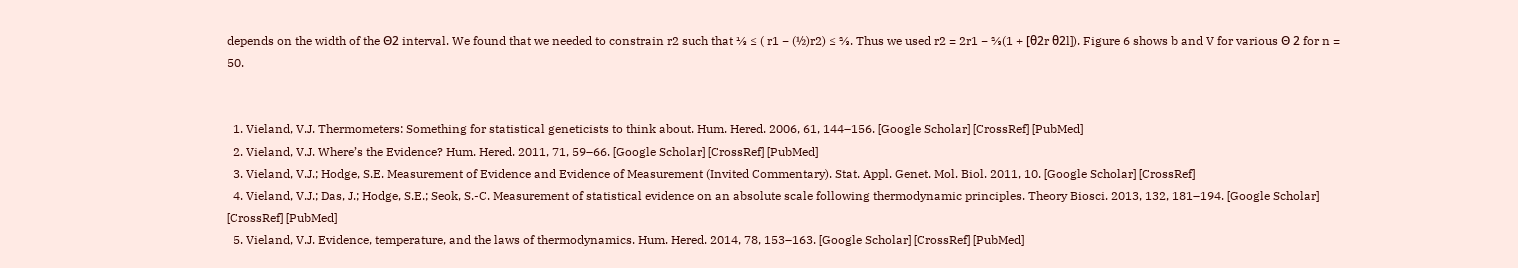depends on the width of the Θ2 interval. We found that we needed to constrain r2 such that ⅓ ≤ ( r1 − (½)r2) ≤ ⅔. Thus we used r2 = 2r1 − ⅔(1 + [θ2r θ2l]). Figure 6 shows b and V for various Θ 2 for n = 50.


  1. Vieland, V.J. Thermometers: Something for statistical geneticists to think about. Hum. Hered. 2006, 61, 144–156. [Google Scholar] [CrossRef] [PubMed]
  2. Vieland, V.J. Where’s the Evidence? Hum. Hered. 2011, 71, 59–66. [Google Scholar] [CrossRef] [PubMed]
  3. Vieland, V.J.; Hodge, S.E. Measurement of Evidence and Evidence of Measurement (Invited Commentary). Stat. Appl. Genet. Mol. Biol. 2011, 10. [Google Scholar] [CrossRef]
  4. Vieland, V.J.; Das, J.; Hodge, S.E.; Seok, S.-C. Measurement of statistical evidence on an absolute scale following thermodynamic principles. Theory Biosci. 2013, 132, 181–194. [Google Scholar] [CrossRef] [PubMed]
  5. Vieland, V.J. Evidence, temperature, and the laws of thermodynamics. Hum. Hered. 2014, 78, 153–163. [Google Scholar] [CrossRef] [PubMed]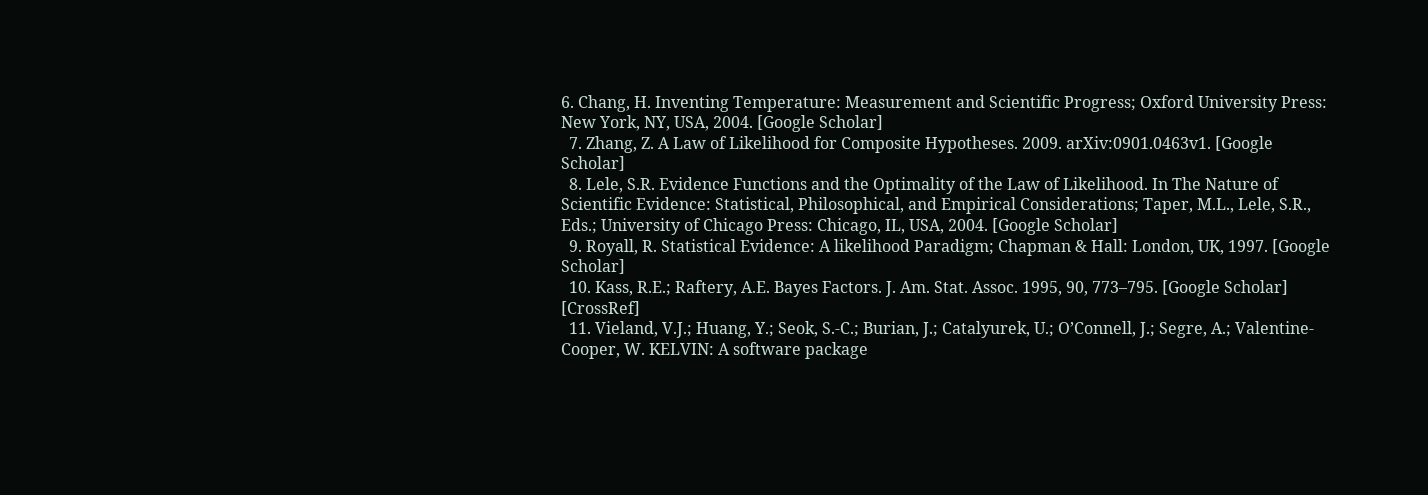6. Chang, H. Inventing Temperature: Measurement and Scientific Progress; Oxford University Press: New York, NY, USA, 2004. [Google Scholar]
  7. Zhang, Z. A Law of Likelihood for Composite Hypotheses. 2009. arXiv:0901.0463v1. [Google Scholar]
  8. Lele, S.R. Evidence Functions and the Optimality of the Law of Likelihood. In The Nature of Scientific Evidence: Statistical, Philosophical, and Empirical Considerations; Taper, M.L., Lele, S.R., Eds.; University of Chicago Press: Chicago, IL, USA, 2004. [Google Scholar]
  9. Royall, R. Statistical Evidence: A likelihood Paradigm; Chapman & Hall: London, UK, 1997. [Google Scholar]
  10. Kass, R.E.; Raftery, A.E. Bayes Factors. J. Am. Stat. Assoc. 1995, 90, 773–795. [Google Scholar] [CrossRef]
  11. Vieland, V.J.; Huang, Y.; Seok, S.-C.; Burian, J.; Catalyurek, U.; O’Connell, J.; Segre, A.; Valentine-Cooper, W. KELVIN: A software package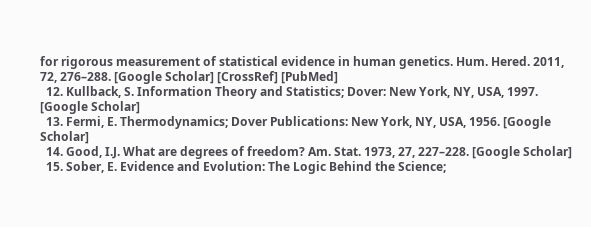for rigorous measurement of statistical evidence in human genetics. Hum. Hered. 2011, 72, 276–288. [Google Scholar] [CrossRef] [PubMed]
  12. Kullback, S. Information Theory and Statistics; Dover: New York, NY, USA, 1997. [Google Scholar]
  13. Fermi, E. Thermodynamics; Dover Publications: New York, NY, USA, 1956. [Google Scholar]
  14. Good, I.J. What are degrees of freedom? Am. Stat. 1973, 27, 227–228. [Google Scholar]
  15. Sober, E. Evidence and Evolution: The Logic Behind the Science;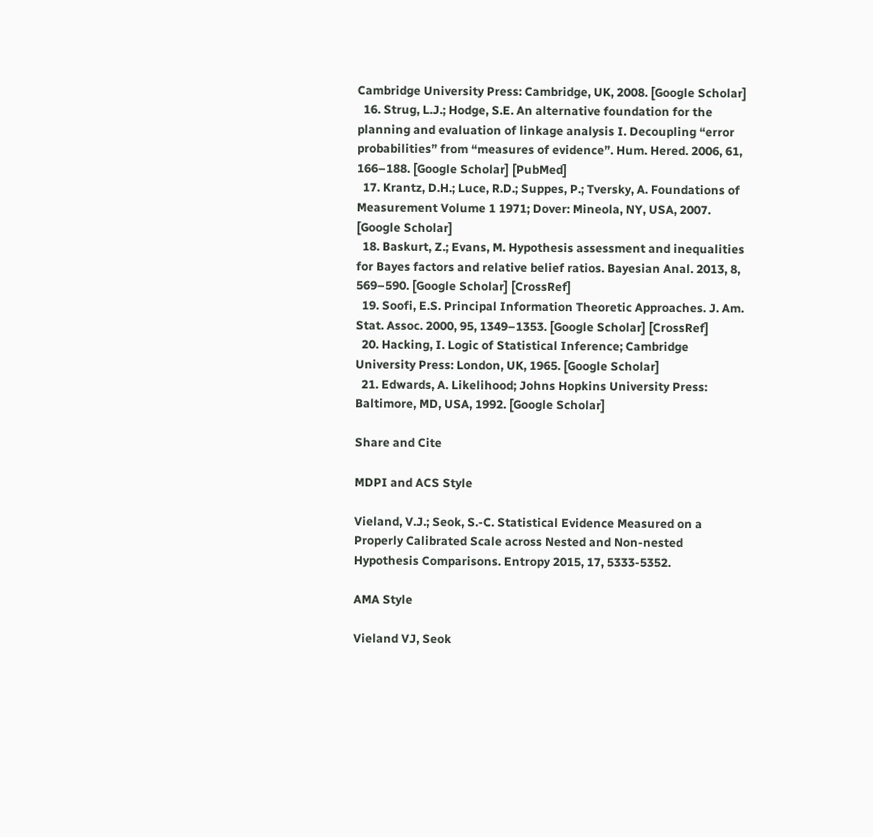Cambridge University Press: Cambridge, UK, 2008. [Google Scholar]
  16. Strug, L.J.; Hodge, S.E. An alternative foundation for the planning and evaluation of linkage analysis I. Decoupling “error probabilities” from “measures of evidence”. Hum. Hered. 2006, 61, 166–188. [Google Scholar] [PubMed]
  17. Krantz, D.H.; Luce, R.D.; Suppes, P.; Tversky, A. Foundations of Measurement Volume 1 1971; Dover: Mineola, NY, USA, 2007. [Google Scholar]
  18. Baskurt, Z.; Evans, M. Hypothesis assessment and inequalities for Bayes factors and relative belief ratios. Bayesian Anal. 2013, 8, 569–590. [Google Scholar] [CrossRef]
  19. Soofi, E.S. Principal Information Theoretic Approaches. J. Am. Stat. Assoc. 2000, 95, 1349–1353. [Google Scholar] [CrossRef]
  20. Hacking, I. Logic of Statistical Inference; Cambridge University Press: London, UK, 1965. [Google Scholar]
  21. Edwards, A. Likelihood; Johns Hopkins University Press: Baltimore, MD, USA, 1992. [Google Scholar]

Share and Cite

MDPI and ACS Style

Vieland, V.J.; Seok, S.-C. Statistical Evidence Measured on a Properly Calibrated Scale across Nested and Non-nested Hypothesis Comparisons. Entropy 2015, 17, 5333-5352.

AMA Style

Vieland VJ, Seok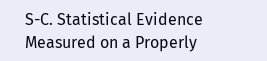S-C. Statistical Evidence Measured on a Properly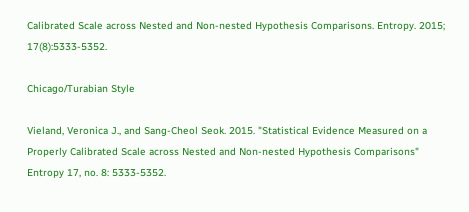Calibrated Scale across Nested and Non-nested Hypothesis Comparisons. Entropy. 2015; 17(8):5333-5352.

Chicago/Turabian Style

Vieland, Veronica J., and Sang-Cheol Seok. 2015. "Statistical Evidence Measured on a Properly Calibrated Scale across Nested and Non-nested Hypothesis Comparisons" Entropy 17, no. 8: 5333-5352.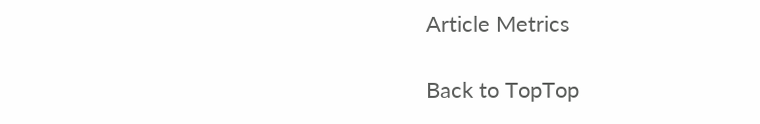Article Metrics

Back to TopTop